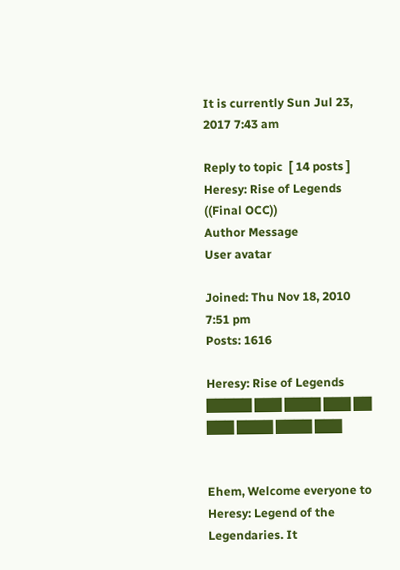It is currently Sun Jul 23, 2017 7:43 am

Reply to topic  [ 14 posts ]
Heresy: Rise of Legends ((Final OCC))
Author Message
User avatar

Joined: Thu Nov 18, 2010 7:51 pm
Posts: 1616

Heresy: Rise of Legends
█████ ███ ████ ███ ██ ███ ████ ████ ███


Ehem, Welcome everyone to Heresy: Legend of the Legendaries. It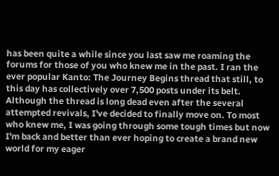has been quite a while since you last saw me roaming the forums for those of you who knew me in the past. I ran the ever popular Kanto: The Journey Begins thread that still, to this day has collectively over 7,500 posts under its belt. Although the thread is long dead even after the several attempted revivals, I've decided to finally move on. To most who knew me, I was going through some tough times but now I'm back and better than ever hoping to create a brand new world for my eager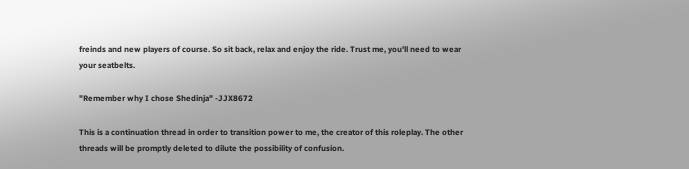freinds and new players of course. So sit back, relax and enjoy the ride. Trust me, you'll need to wear your seatbelts.

"Remember why I chose Shedinja" -JJX8672

This is a continuation thread in order to transition power to me, the creator of this roleplay. The other threads will be promptly deleted to dilute the possibility of confusion.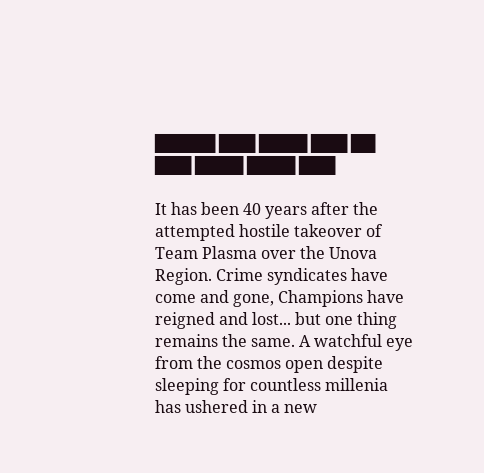█████ ███ ████ ███ ██ ███ ████ ████ ███

It has been 40 years after the attempted hostile takeover of Team Plasma over the Unova Region. Crime syndicates have come and gone, Champions have reigned and lost... but one thing remains the same. A watchful eye from the cosmos open despite sleeping for countless millenia has ushered in a new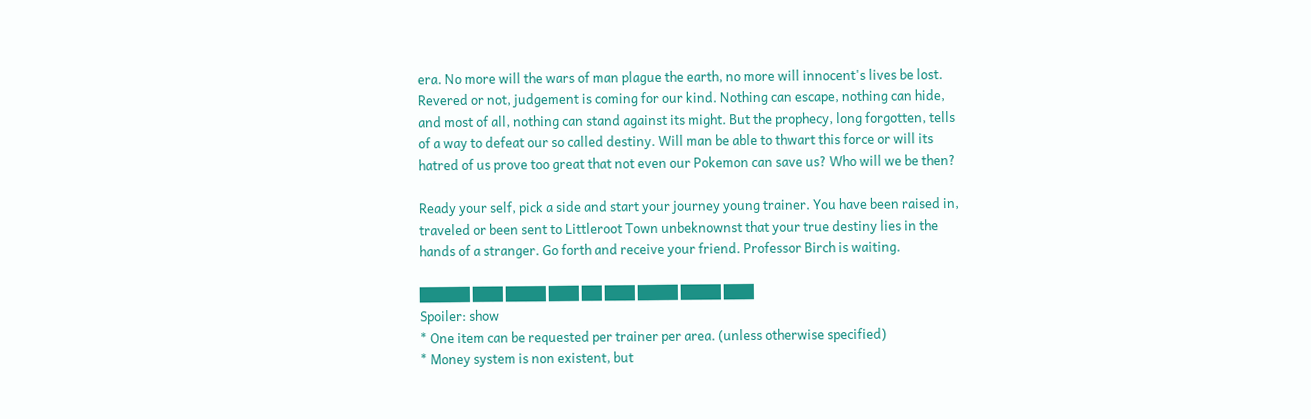era. No more will the wars of man plague the earth, no more will innocent's lives be lost. Revered or not, judgement is coming for our kind. Nothing can escape, nothing can hide, and most of all, nothing can stand against its might. But the prophecy, long forgotten, tells of a way to defeat our so called destiny. Will man be able to thwart this force or will its hatred of us prove too great that not even our Pokemon can save us? Who will we be then?

Ready your self, pick a side and start your journey young trainer. You have been raised in, traveled or been sent to Littleroot Town unbeknownst that your true destiny lies in the hands of a stranger. Go forth and receive your friend. Professor Birch is waiting.

█████ ███ ████ ███ ██ ███ ████ ████ ███
Spoiler: show
* One item can be requested per trainer per area. (unless otherwise specified)
* Money system is non existent, but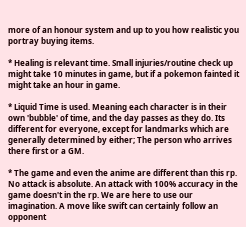more of an honour system and up to you how realistic you portray buying items.

* Healing is relevant time. Small injuries/routine check up might take 10 minutes in game, but if a pokemon fainted it might take an hour in game.

* Liquid Time is used. Meaning each character is in their own 'bubble' of time, and the day passes as they do. Its different for everyone, except for landmarks which are generally determined by either; The person who arrives there first or a GM.

* The game and even the anime are different than this rp. No attack is absolute. An attack with 100% accuracy in the game doesn't in the rp. We are here to use our imagination. A move like swift can certainly follow an opponent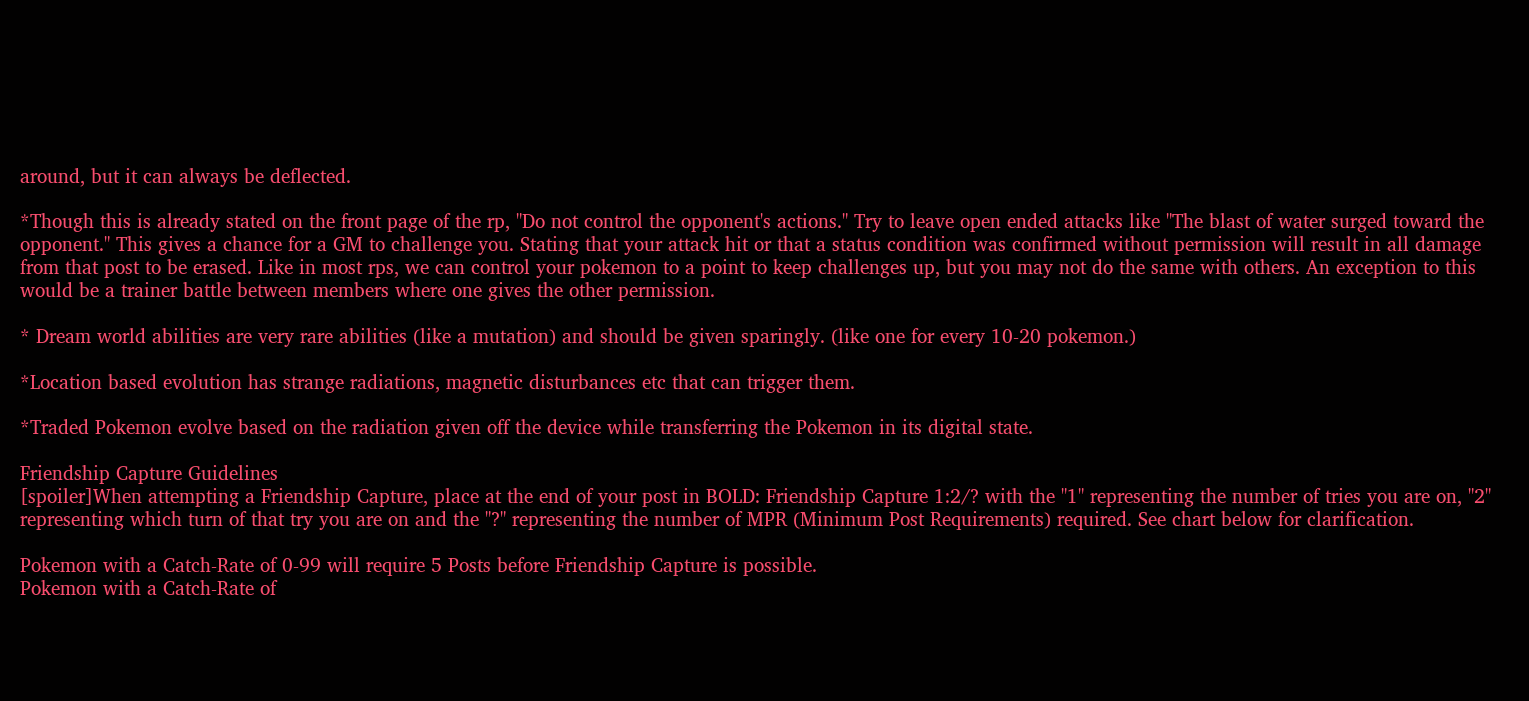around, but it can always be deflected.

*Though this is already stated on the front page of the rp, "Do not control the opponent's actions." Try to leave open ended attacks like "The blast of water surged toward the opponent." This gives a chance for a GM to challenge you. Stating that your attack hit or that a status condition was confirmed without permission will result in all damage from that post to be erased. Like in most rps, we can control your pokemon to a point to keep challenges up, but you may not do the same with others. An exception to this would be a trainer battle between members where one gives the other permission.

* Dream world abilities are very rare abilities (like a mutation) and should be given sparingly. (like one for every 10-20 pokemon.)

*Location based evolution has strange radiations, magnetic disturbances etc that can trigger them.

*Traded Pokemon evolve based on the radiation given off the device while transferring the Pokemon in its digital state.

Friendship Capture Guidelines
[spoiler]When attempting a Friendship Capture, place at the end of your post in BOLD: Friendship Capture 1:2/? with the "1" representing the number of tries you are on, "2" representing which turn of that try you are on and the "?" representing the number of MPR (Minimum Post Requirements) required. See chart below for clarification.

Pokemon with a Catch-Rate of 0-99 will require 5 Posts before Friendship Capture is possible.
Pokemon with a Catch-Rate of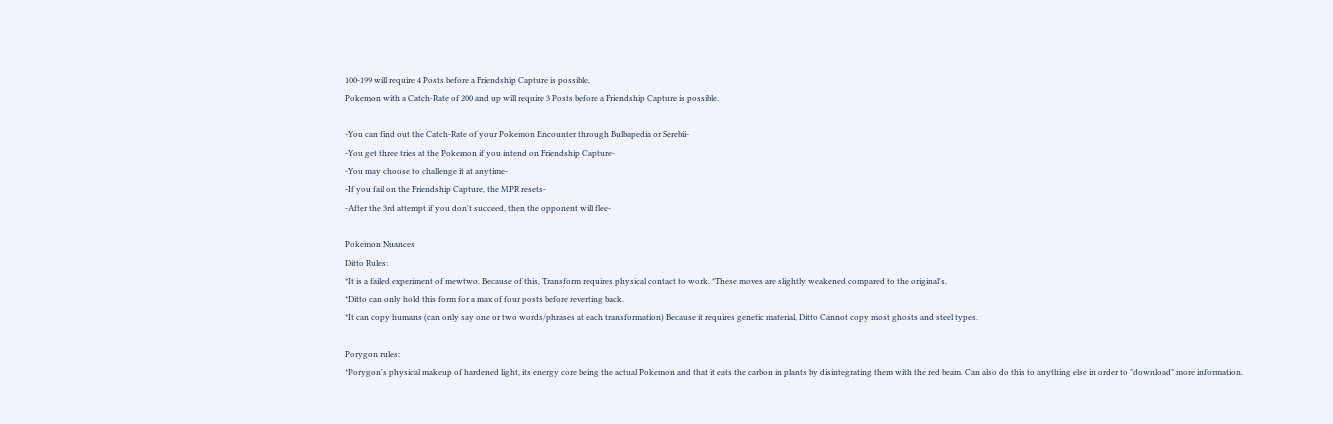100-199 will require 4 Posts before a Friendship Capture is possible.
Pokemon with a Catch-Rate of 200 and up will require 3 Posts before a Friendship Capture is possible.

-You can find out the Catch-Rate of your Pokemon Encounter through Bulbapedia or Serebii-
-You get three tries at the Pokemon if you intend on Friendship Capture-
-You may choose to challenge it at anytime-
-If you fail on the Friendship Capture, the MPR resets-
-After the 3rd attempt if you don't succeed, then the opponent will flee-

Pokemon Nuances
Ditto Rules:
*It is a failed experiment of mewtwo. Because of this, Transform requires physical contact to work. *These moves are slightly weakened compared to the original's.
*Ditto can only hold this form for a max of four posts before reverting back.
*It can copy humans (can only say one or two words/phrases at each transformation) Because it requires genetic material, Ditto Cannot copy most ghosts and steel types.

Porygon rules:
*Porygon's physical makeup of hardened light, its energy core being the actual Pokemon and that it eats the carbon in plants by disintegrating them with the red beam. Can also do this to anything else in order to "download" more information.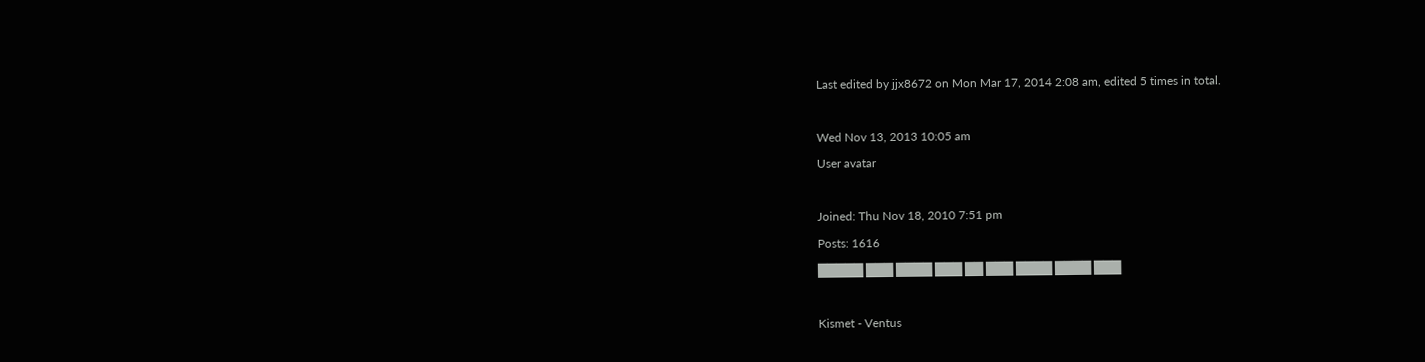Last edited by jjx8672 on Mon Mar 17, 2014 2:08 am, edited 5 times in total.

Wed Nov 13, 2013 10:05 am
User avatar

Joined: Thu Nov 18, 2010 7:51 pm
Posts: 1616
█████ ███ ████ ███ ██ ███ ████ ████ ███

Kismet - Ventus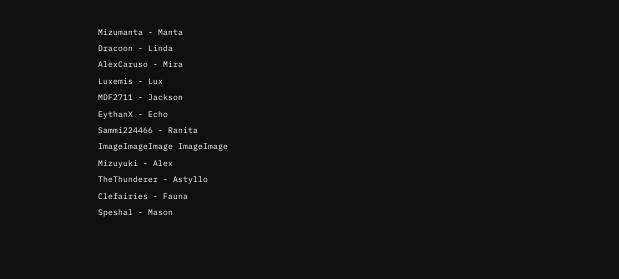Mizumanta - Manta
Dracoon - Linda
AlexCaruso - Mira
Luxemis - Lux
MDF2711 - Jackson
EythanX - Echo
Sammi224466 - Ranita
ImageImageImage ImageImage
Mizuyuki - Alex
TheThunderer - Astyllo
Clefairies - Fauna
Speshal - Mason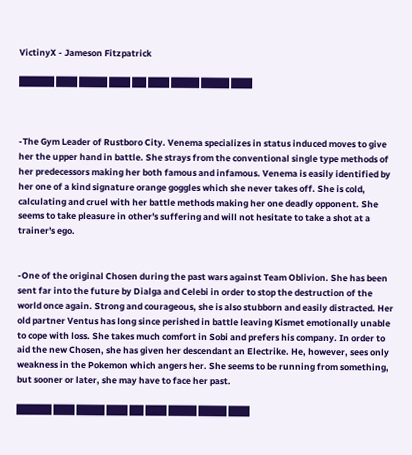VictinyX - Jameson Fitzpatrick

█████ ███ ████ ███ ██ ███ ████ ████ ███



-The Gym Leader of Rustboro City. Venema specializes in status induced moves to give her the upper hand in battle. She strays from the conventional single type methods of her predecessors making her both famous and infamous. Venema is easily identified by her one of a kind signature orange goggles which she never takes off. She is cold, calculating and cruel with her battle methods making her one deadly opponent. She seems to take pleasure in other's suffering and will not hesitate to take a shot at a trainer's ego.


-One of the original Chosen during the past wars against Team Oblivion. She has been sent far into the future by Dialga and Celebi in order to stop the destruction of the world once again. Strong and courageous, she is also stubborn and easily distracted. Her old partner Ventus has long since perished in battle leaving Kismet emotionally unable to cope with loss. She takes much comfort in Sobi and prefers his company. In order to aid the new Chosen, she has given her descendant an Electrike. He, however, sees only weakness in the Pokemon which angers her. She seems to be running from something, but sooner or later, she may have to face her past.

█████ ███ ████ ███ ██ ███ ████ ████ ███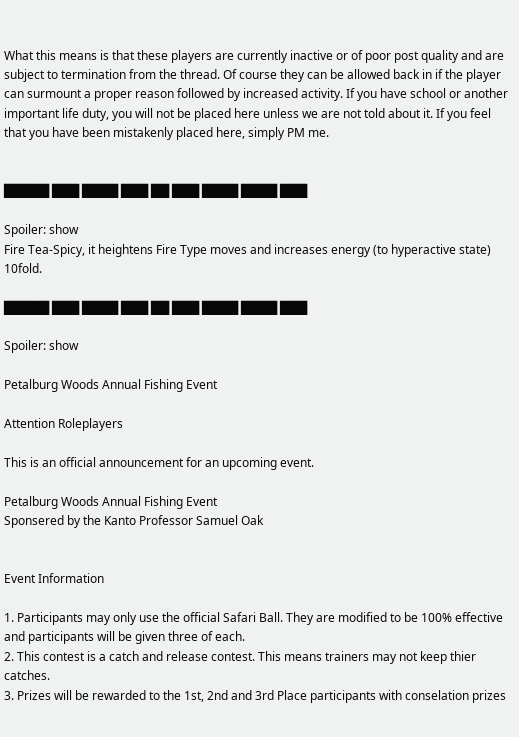What this means is that these players are currently inactive or of poor post quality and are subject to termination from the thread. Of course they can be allowed back in if the player can surmount a proper reason followed by increased activity. If you have school or another important life duty, you will not be placed here unless we are not told about it. If you feel that you have been mistakenly placed here, simply PM me.


█████ ███ ████ ███ ██ ███ ████ ████ ███

Spoiler: show
Fire Tea-Spicy, it heightens Fire Type moves and increases energy (to hyperactive state) 10fold.

█████ ███ ████ ███ ██ ███ ████ ████ ███

Spoiler: show

Petalburg Woods Annual Fishing Event

Attention Roleplayers

This is an official announcement for an upcoming event.

Petalburg Woods Annual Fishing Event
Sponsered by the Kanto Professor Samuel Oak


Event Information

1. Participants may only use the official Safari Ball. They are modified to be 100% effective and participants will be given three of each.
2. This contest is a catch and release contest. This means trainers may not keep thier catches.
3. Prizes will be rewarded to the 1st, 2nd and 3rd Place participants with conselation prizes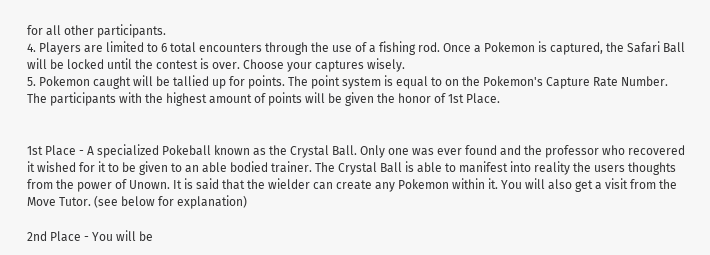for all other participants.
4. Players are limited to 6 total encounters through the use of a fishing rod. Once a Pokemon is captured, the Safari Ball will be locked until the contest is over. Choose your captures wisely.
5. Pokemon caught will be tallied up for points. The point system is equal to on the Pokemon's Capture Rate Number. The participants with the highest amount of points will be given the honor of 1st Place.


1st Place - A specialized Pokeball known as the Crystal Ball. Only one was ever found and the professor who recovered it wished for it to be given to an able bodied trainer. The Crystal Ball is able to manifest into reality the users thoughts from the power of Unown. It is said that the wielder can create any Pokemon within it. You will also get a visit from the Move Tutor. (see below for explanation)

2nd Place - You will be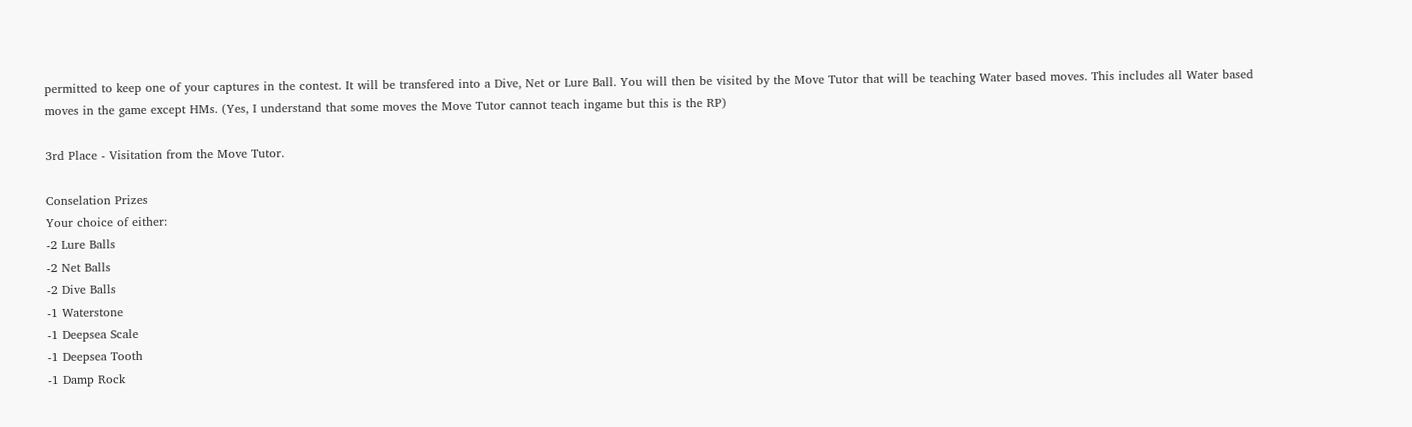permitted to keep one of your captures in the contest. It will be transfered into a Dive, Net or Lure Ball. You will then be visited by the Move Tutor that will be teaching Water based moves. This includes all Water based moves in the game except HMs. (Yes, I understand that some moves the Move Tutor cannot teach ingame but this is the RP)

3rd Place - Visitation from the Move Tutor.

Conselation Prizes
Your choice of either:
-2 Lure Balls
-2 Net Balls
-2 Dive Balls
-1 Waterstone
-1 Deepsea Scale
-1 Deepsea Tooth
-1 Damp Rock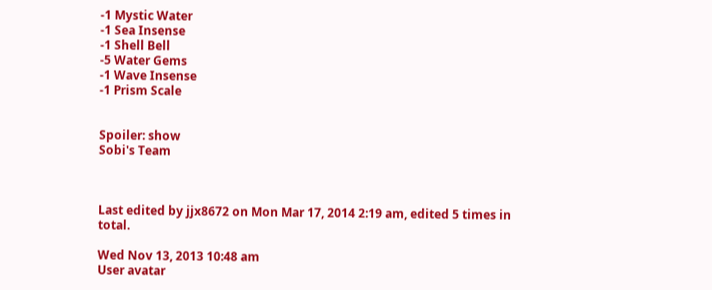-1 Mystic Water
-1 Sea Insense
-1 Shell Bell
-5 Water Gems
-1 Wave Insense
-1 Prism Scale


Spoiler: show
Sobi's Team



Last edited by jjx8672 on Mon Mar 17, 2014 2:19 am, edited 5 times in total.

Wed Nov 13, 2013 10:48 am
User avatar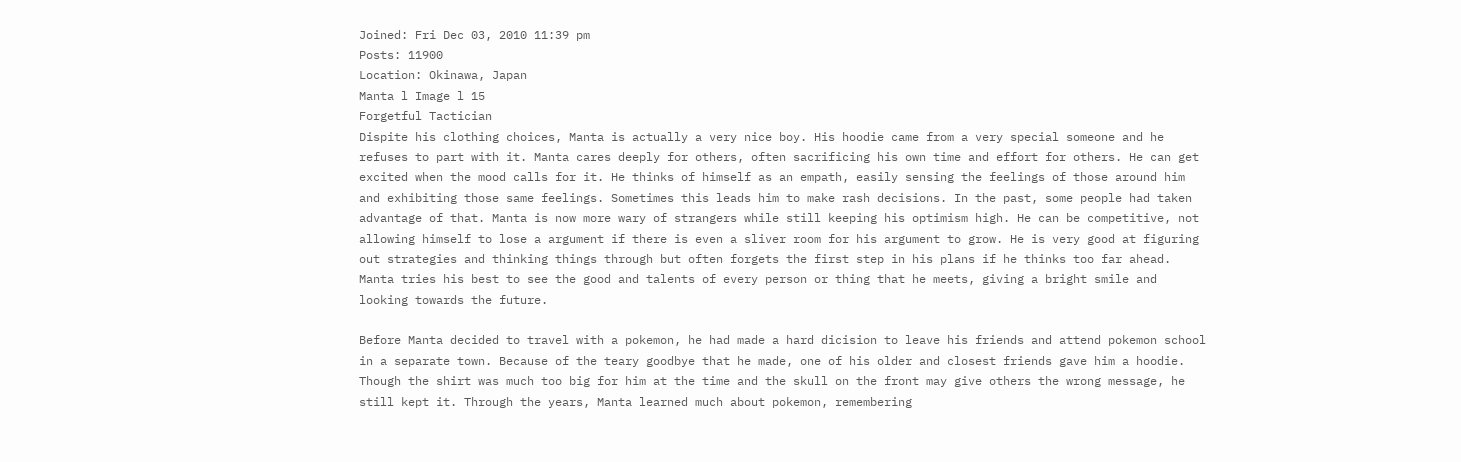Joined: Fri Dec 03, 2010 11:39 pm
Posts: 11900
Location: Okinawa, Japan
Manta l Image l 15
Forgetful Tactician
Dispite his clothing choices, Manta is actually a very nice boy. His hoodie came from a very special someone and he refuses to part with it. Manta cares deeply for others, often sacrificing his own time and effort for others. He can get excited when the mood calls for it. He thinks of himself as an empath, easily sensing the feelings of those around him and exhibiting those same feelings. Sometimes this leads him to make rash decisions. In the past, some people had taken advantage of that. Manta is now more wary of strangers while still keeping his optimism high. He can be competitive, not allowing himself to lose a argument if there is even a sliver room for his argument to grow. He is very good at figuring out strategies and thinking things through but often forgets the first step in his plans if he thinks too far ahead. Manta tries his best to see the good and talents of every person or thing that he meets, giving a bright smile and looking towards the future.

Before Manta decided to travel with a pokemon, he had made a hard dicision to leave his friends and attend pokemon school in a separate town. Because of the teary goodbye that he made, one of his older and closest friends gave him a hoodie. Though the shirt was much too big for him at the time and the skull on the front may give others the wrong message, he still kept it. Through the years, Manta learned much about pokemon, remembering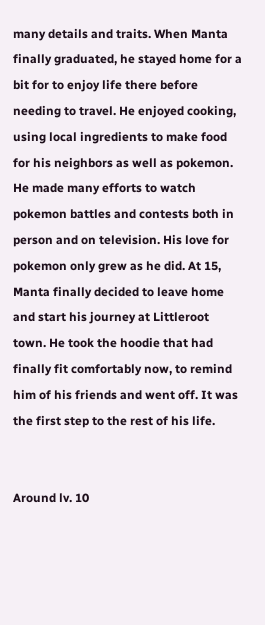many details and traits. When Manta finally graduated, he stayed home for a bit for to enjoy life there before needing to travel. He enjoyed cooking, using local ingredients to make food for his neighbors as well as pokemon. He made many efforts to watch pokemon battles and contests both in person and on television. His love for pokemon only grew as he did. At 15, Manta finally decided to leave home and start his journey at Littleroot town. He took the hoodie that had finally fit comfortably now, to remind him of his friends and went off. It was the first step to the rest of his life.


Around lv. 10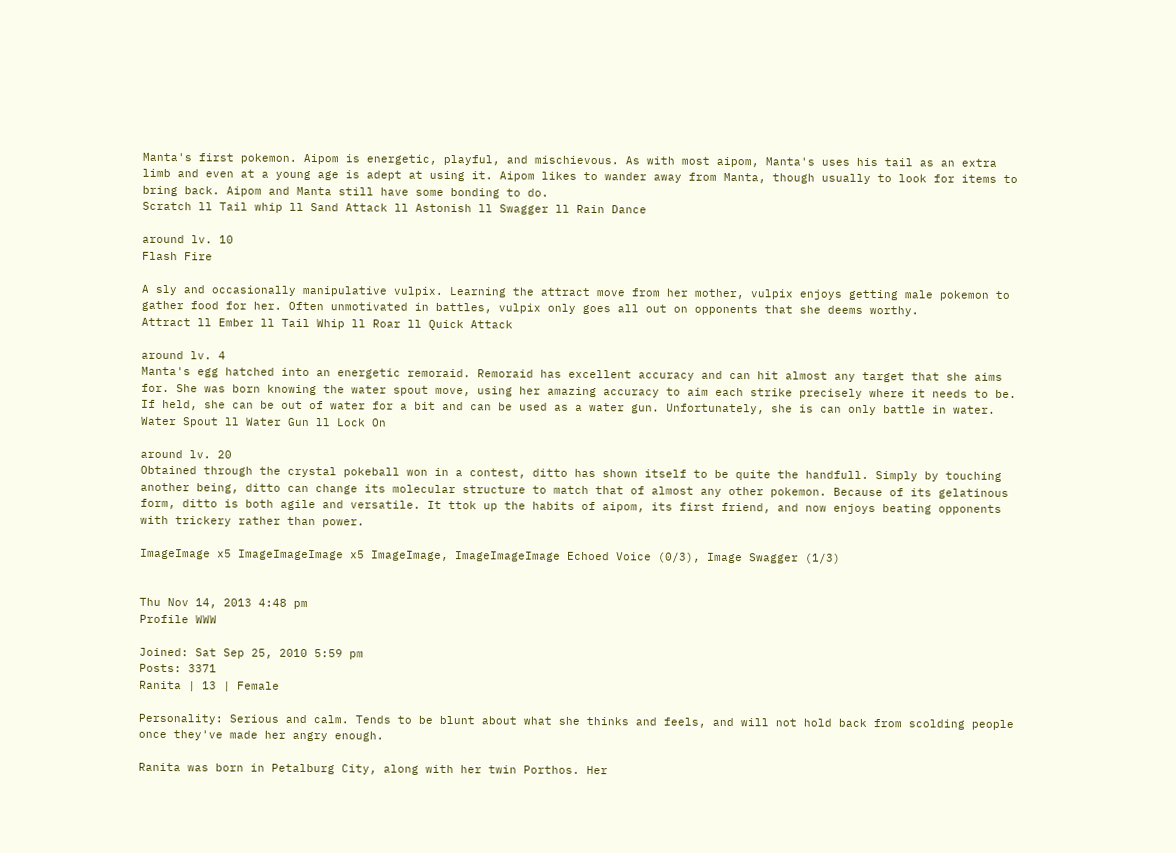Manta's first pokemon. Aipom is energetic, playful, and mischievous. As with most aipom, Manta's uses his tail as an extra limb and even at a young age is adept at using it. Aipom likes to wander away from Manta, though usually to look for items to bring back. Aipom and Manta still have some bonding to do.
Scratch ll Tail whip ll Sand Attack ll Astonish ll Swagger ll Rain Dance

around lv. 10
Flash Fire

A sly and occasionally manipulative vulpix. Learning the attract move from her mother, vulpix enjoys getting male pokemon to gather food for her. Often unmotivated in battles, vulpix only goes all out on opponents that she deems worthy.
Attract ll Ember ll Tail Whip ll Roar ll Quick Attack

around lv. 4
Manta's egg hatched into an energetic remoraid. Remoraid has excellent accuracy and can hit almost any target that she aims for. She was born knowing the water spout move, using her amazing accuracy to aim each strike precisely where it needs to be. If held, she can be out of water for a bit and can be used as a water gun. Unfortunately, she is can only battle in water.
Water Spout ll Water Gun ll Lock On

around lv. 20
Obtained through the crystal pokeball won in a contest, ditto has shown itself to be quite the handfull. Simply by touching another being, ditto can change its molecular structure to match that of almost any other pokemon. Because of its gelatinous form, ditto is both agile and versatile. It ttok up the habits of aipom, its first friend, and now enjoys beating opponents with trickery rather than power.

ImageImage x5 ImageImageImage x5 ImageImage, ImageImageImage Echoed Voice (0/3), Image Swagger (1/3)


Thu Nov 14, 2013 4:48 pm
Profile WWW

Joined: Sat Sep 25, 2010 5:59 pm
Posts: 3371
Ranita | 13 | Female

Personality: Serious and calm. Tends to be blunt about what she thinks and feels, and will not hold back from scolding people once they've made her angry enough.

Ranita was born in Petalburg City, along with her twin Porthos. Her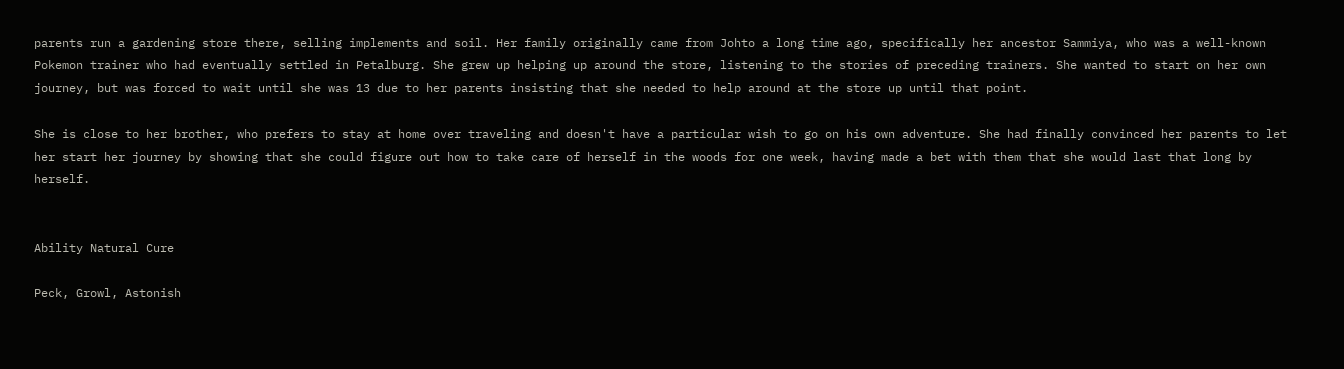parents run a gardening store there, selling implements and soil. Her family originally came from Johto a long time ago, specifically her ancestor Sammiya, who was a well-known Pokemon trainer who had eventually settled in Petalburg. She grew up helping up around the store, listening to the stories of preceding trainers. She wanted to start on her own journey, but was forced to wait until she was 13 due to her parents insisting that she needed to help around at the store up until that point.

She is close to her brother, who prefers to stay at home over traveling and doesn't have a particular wish to go on his own adventure. She had finally convinced her parents to let her start her journey by showing that she could figure out how to take care of herself in the woods for one week, having made a bet with them that she would last that long by herself.


Ability Natural Cure

Peck, Growl, Astonish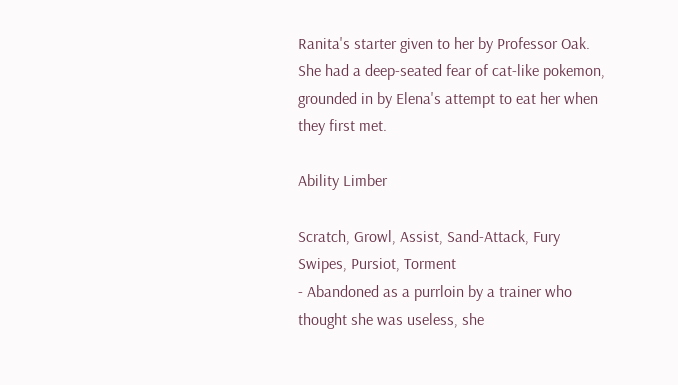Ranita's starter given to her by Professor Oak. She had a deep-seated fear of cat-like pokemon, grounded in by Elena's attempt to eat her when they first met.

Ability Limber

Scratch, Growl, Assist, Sand-Attack, Fury Swipes, Pursiot, Torment
- Abandoned as a purrloin by a trainer who thought she was useless, she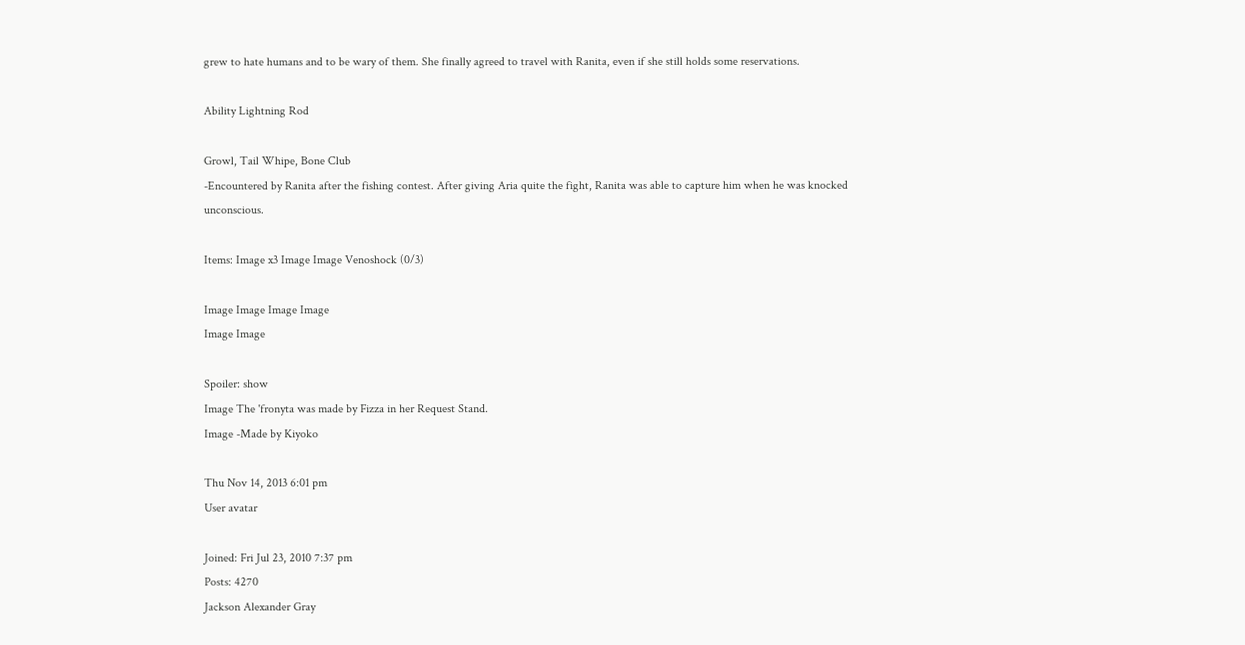grew to hate humans and to be wary of them. She finally agreed to travel with Ranita, even if she still holds some reservations.

Ability Lightning Rod

Growl, Tail Whipe, Bone Club
-Encountered by Ranita after the fishing contest. After giving Aria quite the fight, Ranita was able to capture him when he was knocked unconscious.

Items: Image x3 Image Image Venoshock (0/3)

Image Image Image Image
Image Image

Spoiler: show
Image The 'fronyta was made by Fizza in her Request Stand.
Image -Made by Kiyoko

Thu Nov 14, 2013 6:01 pm
User avatar

Joined: Fri Jul 23, 2010 7:37 pm
Posts: 4270
Jackson Alexander Gray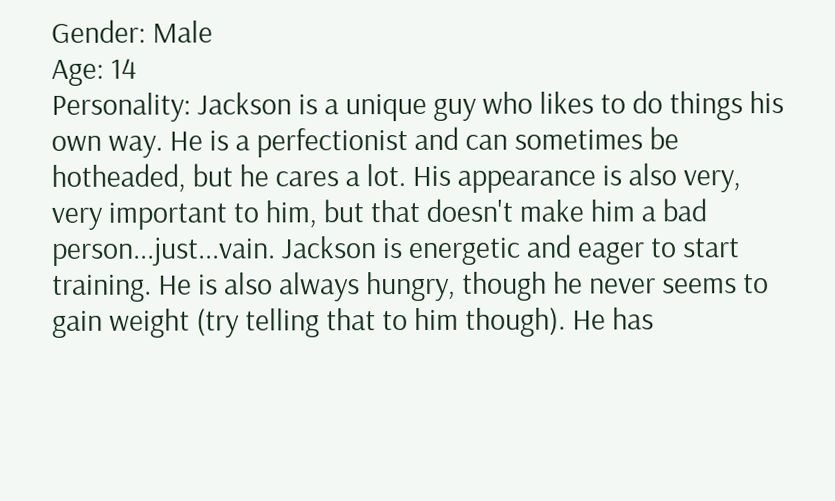Gender: Male
Age: 14
Personality: Jackson is a unique guy who likes to do things his own way. He is a perfectionist and can sometimes be hotheaded, but he cares a lot. His appearance is also very, very important to him, but that doesn't make him a bad person...just...vain. Jackson is energetic and eager to start training. He is also always hungry, though he never seems to gain weight (try telling that to him though). He has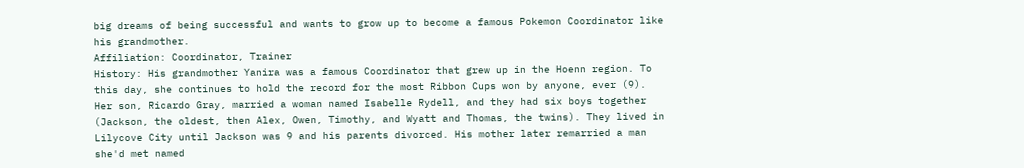big dreams of being successful and wants to grow up to become a famous Pokemon Coordinator like his grandmother.
Affiliation: Coordinator, Trainer
History: His grandmother Yanira was a famous Coordinator that grew up in the Hoenn region. To this day, she continues to hold the record for the most Ribbon Cups won by anyone, ever (9). Her son, Ricardo Gray, married a woman named Isabelle Rydell, and they had six boys together (Jackson, the oldest, then Alex, Owen, Timothy, and Wyatt and Thomas, the twins). They lived in Lilycove City until Jackson was 9 and his parents divorced. His mother later remarried a man she'd met named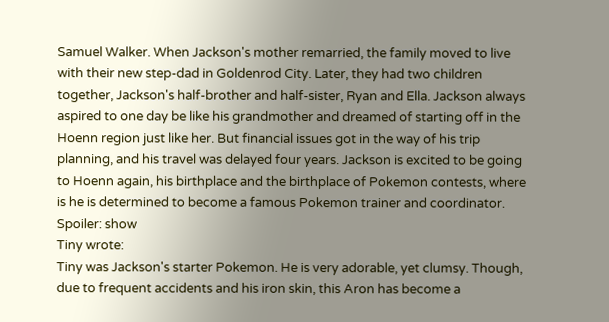Samuel Walker. When Jackson's mother remarried, the family moved to live with their new step-dad in Goldenrod City. Later, they had two children together, Jackson's half-brother and half-sister, Ryan and Ella. Jackson always aspired to one day be like his grandmother and dreamed of starting off in the Hoenn region just like her. But financial issues got in the way of his trip planning, and his travel was delayed four years. Jackson is excited to be going to Hoenn again, his birthplace and the birthplace of Pokemon contests, where is he is determined to become a famous Pokemon trainer and coordinator.
Spoiler: show
Tiny wrote:
Tiny was Jackson's starter Pokemon. He is very adorable, yet clumsy. Though, due to frequent accidents and his iron skin, this Aron has become a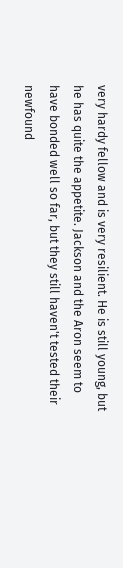very hardy fellow and is very resilient. He is still young, but he has quite the appetite. Jackson and the Aron seem to have bonded well so far, but they still haven't tested their newfound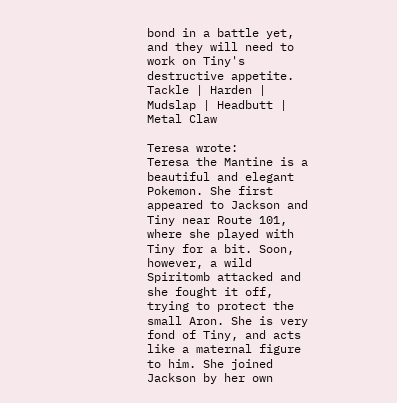bond in a battle yet, and they will need to work on Tiny's destructive appetite.
Tackle | Harden | Mudslap | Headbutt | Metal Claw

Teresa wrote:
Teresa the Mantine is a beautiful and elegant Pokemon. She first appeared to Jackson and Tiny near Route 101, where she played with Tiny for a bit. Soon, however, a wild Spiritomb attacked and she fought it off, trying to protect the small Aron. She is very fond of Tiny, and acts like a maternal figure to him. She joined Jackson by her own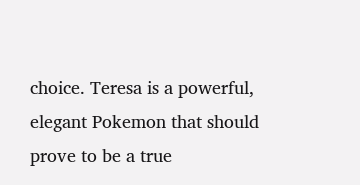choice. Teresa is a powerful, elegant Pokemon that should prove to be a true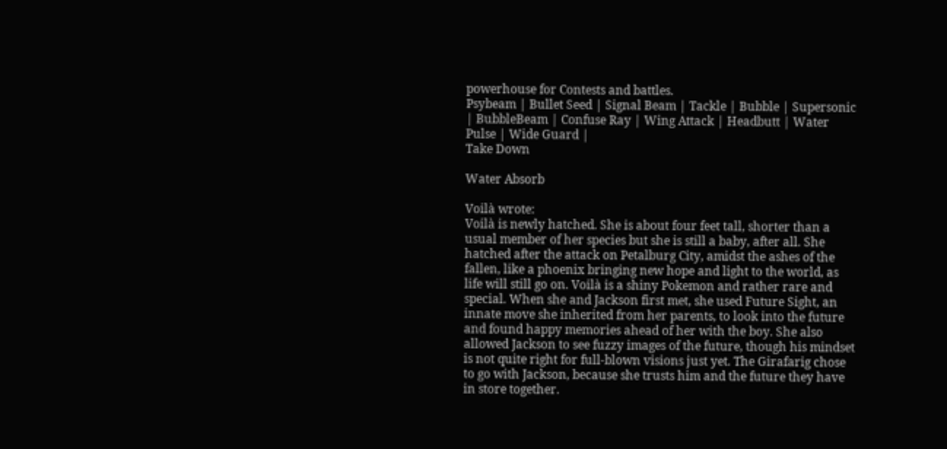powerhouse for Contests and battles.
Psybeam | Bullet Seed | Signal Beam | Tackle | Bubble | Supersonic | BubbleBeam | Confuse Ray | Wing Attack | Headbutt | Water Pulse | Wide Guard |
Take Down

Water Absorb

Voilà wrote:
Voilà is newly hatched. She is about four feet tall, shorter than a usual member of her species but she is still a baby, after all. She hatched after the attack on Petalburg City, amidst the ashes of the fallen, like a phoenix bringing new hope and light to the world, as life will still go on. Voilà is a shiny Pokemon and rather rare and special. When she and Jackson first met, she used Future Sight, an innate move she inherited from her parents, to look into the future and found happy memories ahead of her with the boy. She also allowed Jackson to see fuzzy images of the future, though his mindset is not quite right for full-blown visions just yet. The Girafarig chose to go with Jackson, because she trusts him and the future they have in store together.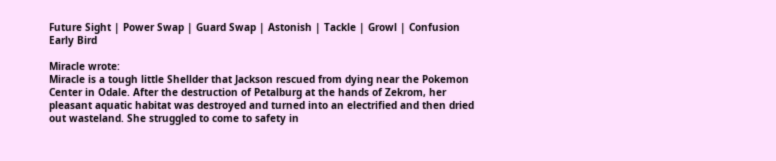Future Sight | Power Swap | Guard Swap | Astonish | Tackle | Growl | Confusion
Early Bird

Miracle wrote:
Miracle is a tough little Shellder that Jackson rescued from dying near the Pokemon Center in Odale. After the destruction of Petalburg at the hands of Zekrom, her pleasant aquatic habitat was destroyed and turned into an electrified and then dried out wasteland. She struggled to come to safety in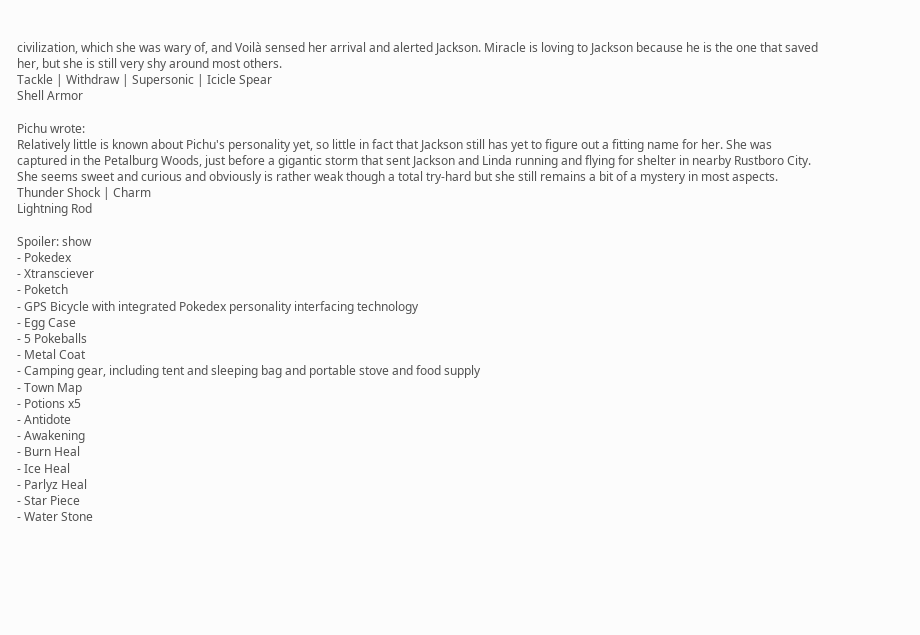civilization, which she was wary of, and Voilà sensed her arrival and alerted Jackson. Miracle is loving to Jackson because he is the one that saved her, but she is still very shy around most others.
Tackle | Withdraw | Supersonic | Icicle Spear
Shell Armor

Pichu wrote:
Relatively little is known about Pichu's personality yet, so little in fact that Jackson still has yet to figure out a fitting name for her. She was captured in the Petalburg Woods, just before a gigantic storm that sent Jackson and Linda running and flying for shelter in nearby Rustboro City. She seems sweet and curious and obviously is rather weak though a total try-hard but she still remains a bit of a mystery in most aspects.
Thunder Shock | Charm
Lightning Rod

Spoiler: show
- Pokedex
- Xtransciever
- Poketch
- GPS Bicycle with integrated Pokedex personality interfacing technology
- Egg Case
- 5 Pokeballs
- Metal Coat
- Camping gear, including tent and sleeping bag and portable stove and food supply
- Town Map
- Potions x5
- Antidote
- Awakening
- Burn Heal
- Ice Heal
- Parlyz Heal
- Star Piece
- Water Stone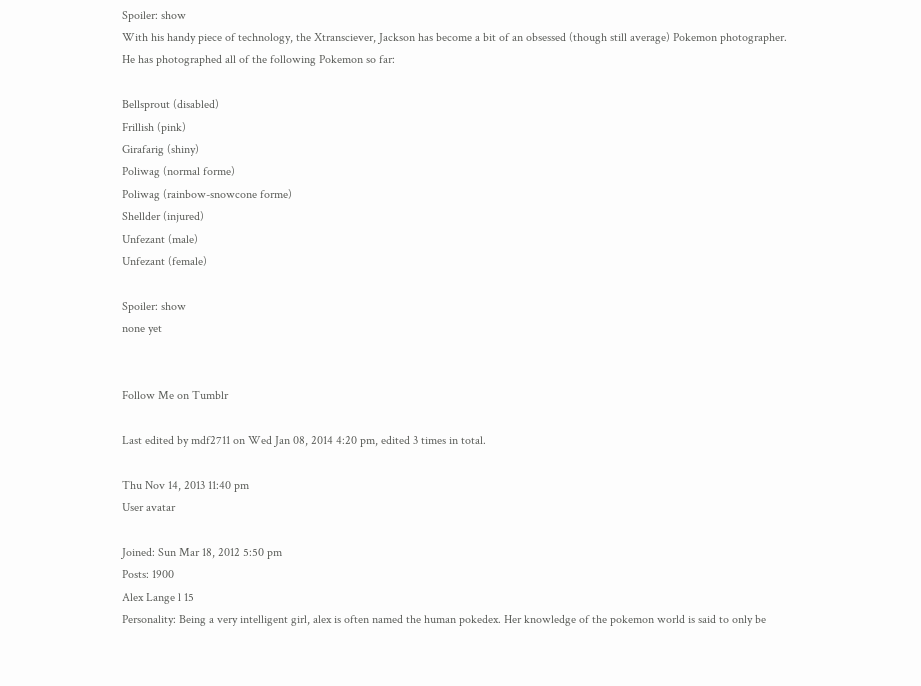Spoiler: show
With his handy piece of technology, the Xtransciever, Jackson has become a bit of an obsessed (though still average) Pokemon photographer. He has photographed all of the following Pokemon so far:

Bellsprout (disabled)
Frillish (pink)
Girafarig (shiny)
Poliwag (normal forme)
Poliwag (rainbow-snowcone forme)
Shellder (injured)
Unfezant (male)
Unfezant (female)

Spoiler: show
none yet


Follow Me on Tumblr

Last edited by mdf2711 on Wed Jan 08, 2014 4:20 pm, edited 3 times in total.

Thu Nov 14, 2013 11:40 pm
User avatar

Joined: Sun Mar 18, 2012 5:50 pm
Posts: 1900
Alex Lange l 15
Personality: Being a very intelligent girl, alex is often named the human pokedex. Her knowledge of the pokemon world is said to only be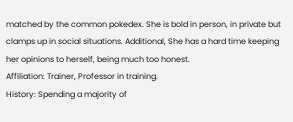matched by the common pokedex. She is bold in person, in private but clamps up in social situations. Additional, She has a hard time keeping her opinions to herself, being much too honest.
Affiliation: Trainer, Professor in training.
History: Spending a majority of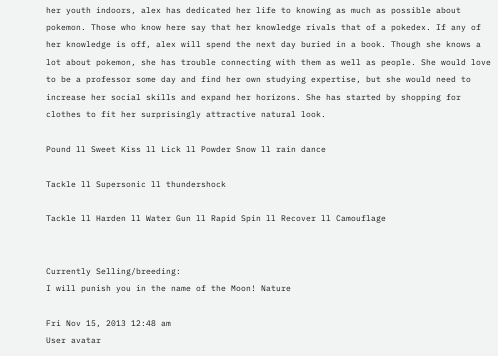her youth indoors, alex has dedicated her life to knowing as much as possible about pokemon. Those who know here say that her knowledge rivals that of a pokedex. If any of her knowledge is off, alex will spend the next day buried in a book. Though she knows a lot about pokemon, she has trouble connecting with them as well as people. She would love to be a professor some day and find her own studying expertise, but she would need to increase her social skills and expand her horizons. She has started by shopping for clothes to fit her surprisingly attractive natural look.

Pound ll Sweet Kiss ll Lick ll Powder Snow ll rain dance

Tackle ll Supersonic ll thundershock

Tackle ll Harden ll Water Gun ll Rapid Spin ll Recover ll Camouflage


Currently Selling/breeding:
I will punish you in the name of the Moon! Nature

Fri Nov 15, 2013 12:48 am
User avatar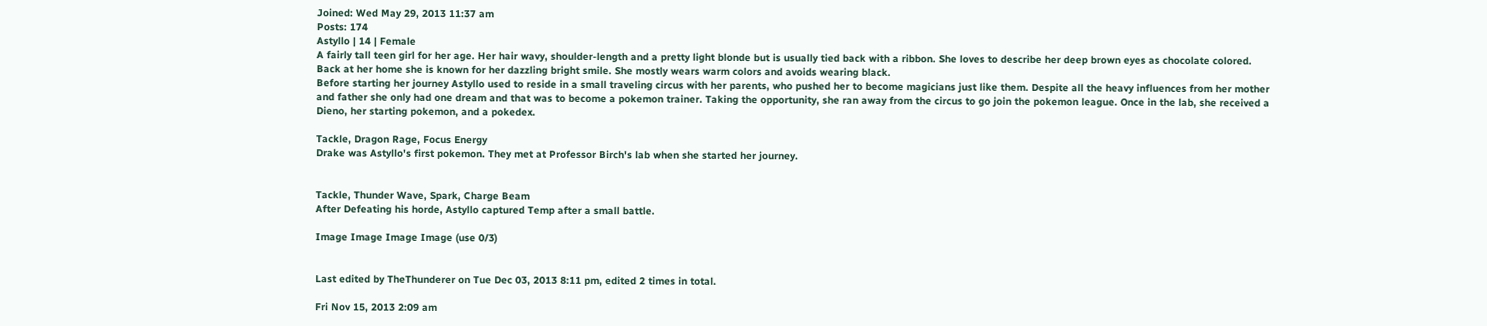Joined: Wed May 29, 2013 11:37 am
Posts: 174
Astyllo | 14 | Female
A fairly tall teen girl for her age. Her hair wavy, shoulder-length and a pretty light blonde but is usually tied back with a ribbon. She loves to describe her deep brown eyes as chocolate colored. Back at her home she is known for her dazzling bright smile. She mostly wears warm colors and avoids wearing black.
Before starting her journey Astyllo used to reside in a small traveling circus with her parents, who pushed her to become magicians just like them. Despite all the heavy influences from her mother and father she only had one dream and that was to become a pokemon trainer. Taking the opportunity, she ran away from the circus to go join the pokemon league. Once in the lab, she received a Dieno, her starting pokemon, and a pokedex.

Tackle, Dragon Rage, Focus Energy
Drake was Astyllo's first pokemon. They met at Professor Birch's lab when she started her journey.


Tackle, Thunder Wave, Spark, Charge Beam
After Defeating his horde, Astyllo captured Temp after a small battle.

Image Image Image Image (use 0/3)


Last edited by TheThunderer on Tue Dec 03, 2013 8:11 pm, edited 2 times in total.

Fri Nov 15, 2013 2:09 am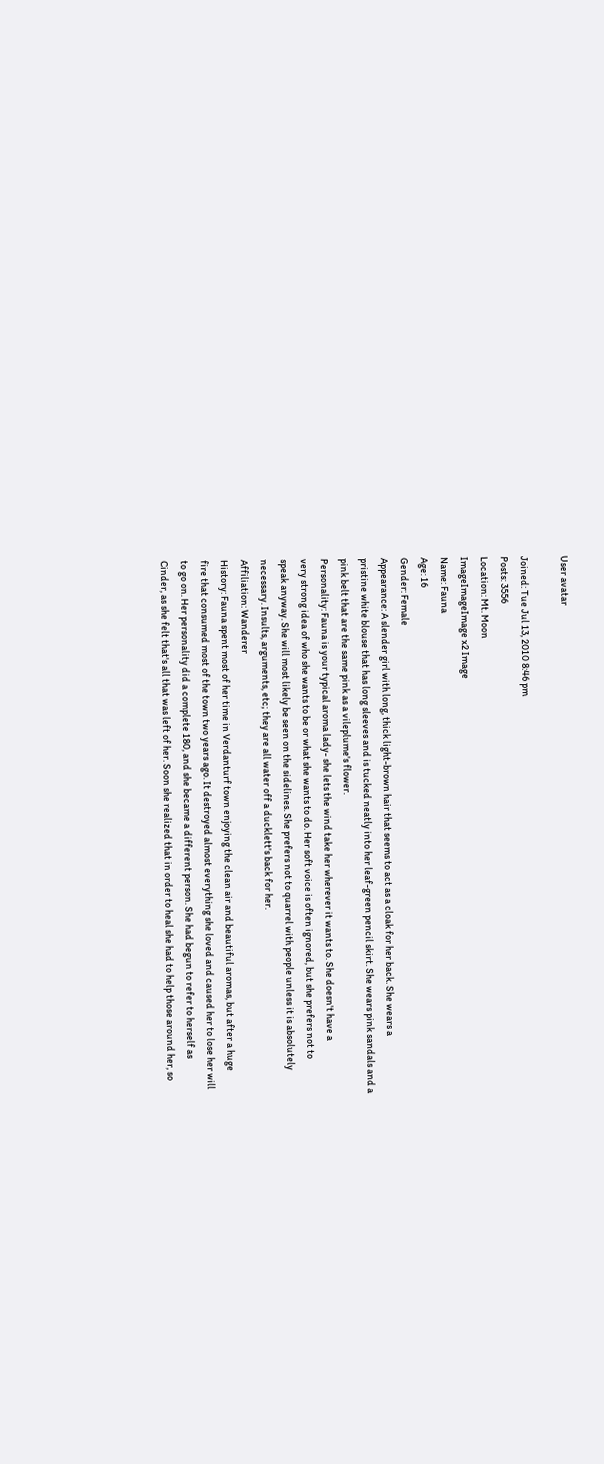User avatar

Joined: Tue Jul 13, 2010 8:46 pm
Posts: 3556
Location: Mt. Moon
ImageImageImage x2 Image
Name: Fauna
Age: 16
Gender: Female
Appearance: A slender girl with long, thick light-brown hair that seems to act as a cloak for her back. She wears a
pristine white blouse that has long sleeves and is tucked neatly into her leaf-green pencil skirt. She wears pink sandals and a
pink belt that are the same pink as a vileplume's flower.
Personality: Fauna is your typical aroma lady- she lets the wind take her wherever it wants to. She doesn't have a
very strong idea of who she wants to be or what she wants to do. Her soft voice is often ignored, but she prefers not to
speak anyway. She will most likely be seen on the sidelines. She prefers not to quarrel with people unless it is absolutely
necessary. Insults, arguments, etc; they are all water off a ducklett's back for her.
Affiliation: Wanderer
History: Fauna spent most of her time in Verdanturf town enjoying the clean air and beautiful aromas, but after a huge
fire that consumed most of the town two years ago. It destroyed almost everything she loved and caused her to lose her will
to go on. Her personality did a complete 180, and she became a different person. She had begun to refer to herself as
Cinder, as she felt that's all that was left of her. Soon she realized that in order to heal she had to help those around her, so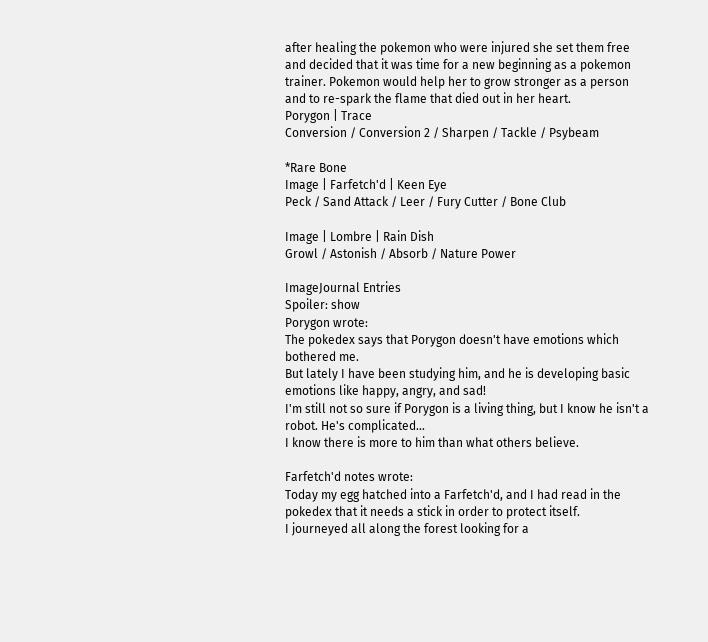after healing the pokemon who were injured she set them free and decided that it was time for a new beginning as a pokemon
trainer. Pokemon would help her to grow stronger as a person and to re-spark the flame that died out in her heart.
Porygon | Trace
Conversion / Conversion 2 / Sharpen / Tackle / Psybeam

*Rare Bone
Image | Farfetch'd | Keen Eye
Peck / Sand Attack / Leer / Fury Cutter / Bone Club

Image | Lombre | Rain Dish
Growl / Astonish / Absorb / Nature Power

ImageJournal Entries
Spoiler: show
Porygon wrote:
The pokedex says that Porygon doesn't have emotions which bothered me.
But lately I have been studying him, and he is developing basic emotions like happy, angry, and sad!
I'm still not so sure if Porygon is a living thing, but I know he isn't a robot. He's complicated...
I know there is more to him than what others believe.

Farfetch'd notes wrote:
Today my egg hatched into a Farfetch'd, and I had read in the pokedex that it needs a stick in order to protect itself.
I journeyed all along the forest looking for a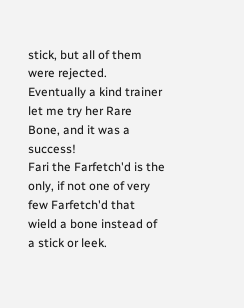stick, but all of them were rejected.
Eventually a kind trainer let me try her Rare Bone, and it was a success!
Fari the Farfetch'd is the only, if not one of very few Farfetch'd that wield a bone instead of a stick or leek.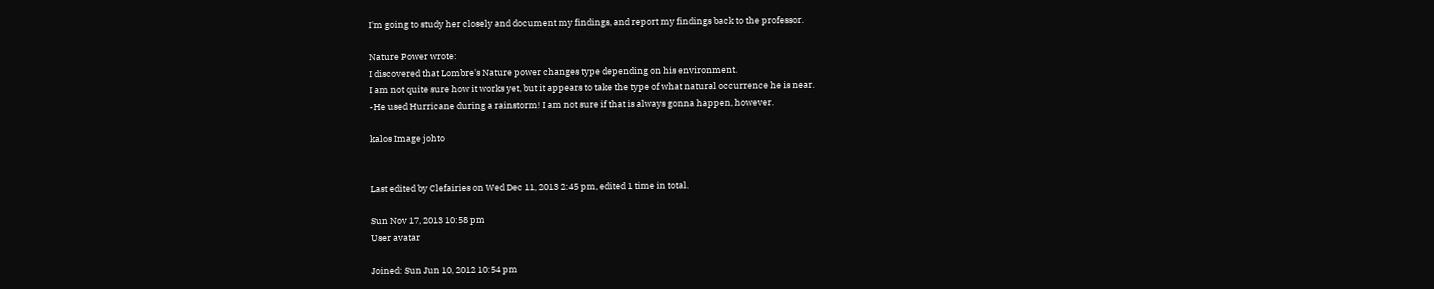I'm going to study her closely and document my findings, and report my findings back to the professor.

Nature Power wrote:
I discovered that Lombre's Nature power changes type depending on his environment.
I am not quite sure how it works yet, but it appears to take the type of what natural occurrence he is near.
-He used Hurricane during a rainstorm! I am not sure if that is always gonna happen, however.

kalos Image johto


Last edited by Clefairies on Wed Dec 11, 2013 2:45 pm, edited 1 time in total.

Sun Nov 17, 2013 10:58 pm
User avatar

Joined: Sun Jun 10, 2012 10:54 pm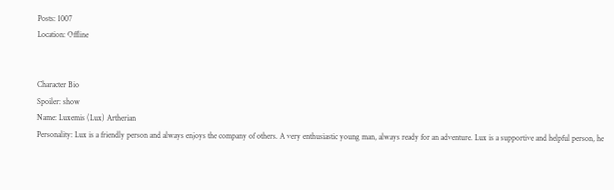Posts: 1007
Location: Offline


Character Bio
Spoiler: show
Name: Luxemis (Lux) Artherian
Personality: Lux is a friendly person and always enjoys the company of others. A very enthusiastic young man, always ready for an adventure. Lux is a supportive and helpful person, he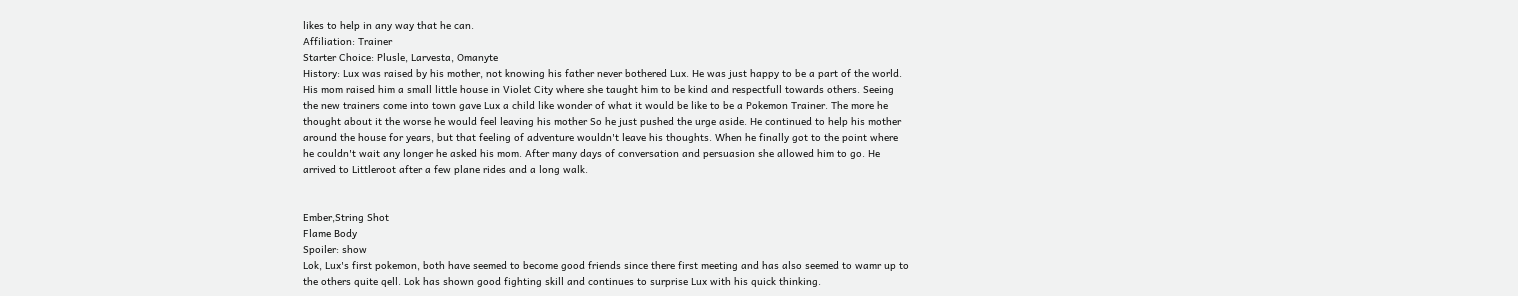likes to help in any way that he can.
Affiliation: Trainer
Starter Choice: Plusle, Larvesta, Omanyte
History: Lux was raised by his mother, not knowing his father never bothered Lux. He was just happy to be a part of the world. His mom raised him a small little house in Violet City where she taught him to be kind and respectfull towards others. Seeing the new trainers come into town gave Lux a child like wonder of what it would be like to be a Pokemon Trainer. The more he thought about it the worse he would feel leaving his mother So he just pushed the urge aside. He continued to help his mother around the house for years, but that feeling of adventure wouldn't leave his thoughts. When he finally got to the point where he couldn't wait any longer he asked his mom. After many days of conversation and persuasion she allowed him to go. He arrived to Littleroot after a few plane rides and a long walk.


Ember,String Shot
Flame Body
Spoiler: show
Lok, Lux's first pokemon, both have seemed to become good friends since there first meeting and has also seemed to wamr up to the others quite qell. Lok has shown good fighting skill and continues to surprise Lux with his quick thinking.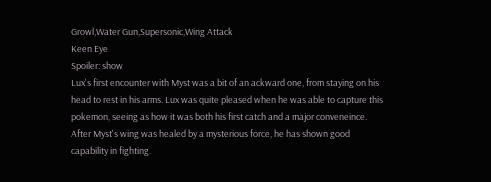Growl,Water Gun,Supersonic,Wing Attack
Keen Eye
Spoiler: show
Lux's first encounter with Myst was a bit of an ackward one, from staying on his head to rest in his arms. Lux was quite pleased when he was able to capture this pokemon, seeing as how it was both his first catch and a major conveneince. After Myst's wing was healed by a mysterious force, he has shown good capability in fighting.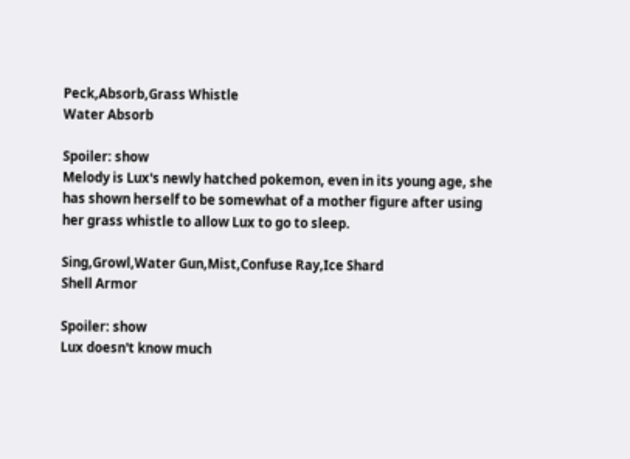Peck,Absorb,Grass Whistle
Water Absorb

Spoiler: show
Melody is Lux's newly hatched pokemon, even in its young age, she has shown herself to be somewhat of a mother figure after using her grass whistle to allow Lux to go to sleep.

Sing,Growl,Water Gun,Mist,Confuse Ray,Ice Shard
Shell Armor

Spoiler: show
Lux doesn't know much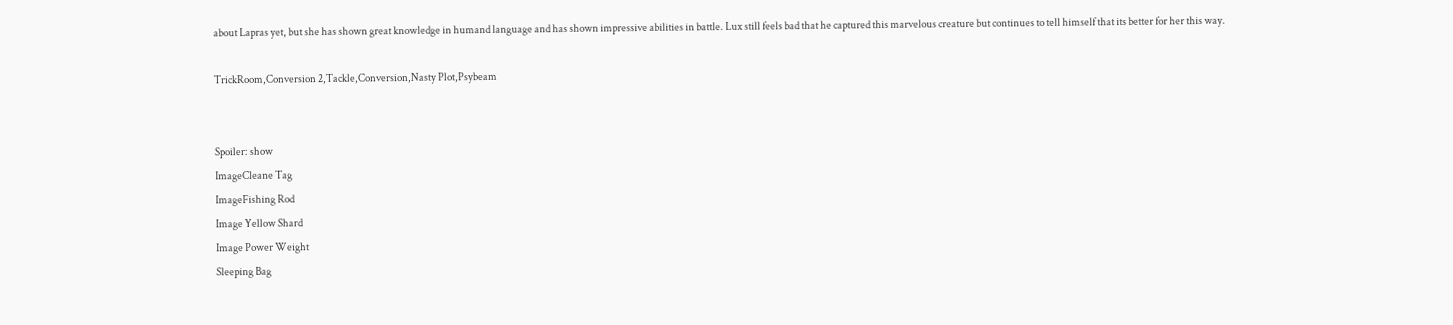about Lapras yet, but she has shown great knowledge in humand language and has shown impressive abilities in battle. Lux still feels bad that he captured this marvelous creature but continues to tell himself that its better for her this way.

TrickRoom,Conversion 2,Tackle,Conversion,Nasty Plot,Psybeam


Spoiler: show
ImageCleane Tag
ImageFishing Rod
Image Yellow Shard
Image Power Weight
Sleeping Bag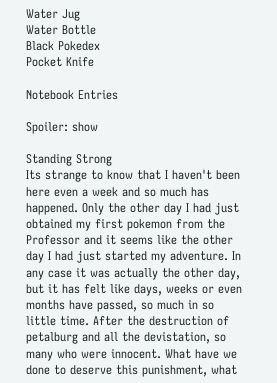Water Jug
Water Bottle
Black Pokedex
Pocket Knife

Notebook Entries

Spoiler: show

Standing Strong
Its strange to know that I haven't been here even a week and so much has happened. Only the other day I had just obtained my first pokemon from the Professor and it seems like the other day I had just started my adventure. In any case it was actually the other day, but it has felt like days, weeks or even months have passed, so much in so little time. After the destruction of petalburg and all the devistation, so many who were innocent. What have we done to deserve this punishment, what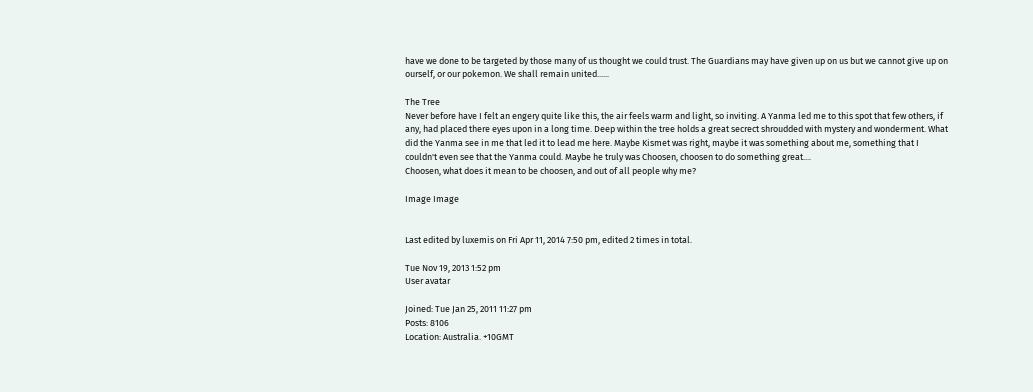have we done to be targeted by those many of us thought we could trust. The Guardians may have given up on us but we cannot give up on ourself, or our pokemon. We shall remain united......

The Tree
Never before have I felt an engery quite like this, the air feels warm and light, so inviting. A Yanma led me to this spot that few others, if any, had placed there eyes upon in a long time. Deep within the tree holds a great secrect shroudded with mystery and wonderment. What did the Yanma see in me that led it to lead me here. Maybe Kismet was right, maybe it was something about me, something that I couldn't even see that the Yanma could. Maybe he truly was Choosen, choosen to do something great....
Choosen, what does it mean to be choosen, and out of all people why me?

Image Image


Last edited by luxemis on Fri Apr 11, 2014 7:50 pm, edited 2 times in total.

Tue Nov 19, 2013 1:52 pm
User avatar

Joined: Tue Jan 25, 2011 11:27 pm
Posts: 8106
Location: Australia. +10GMT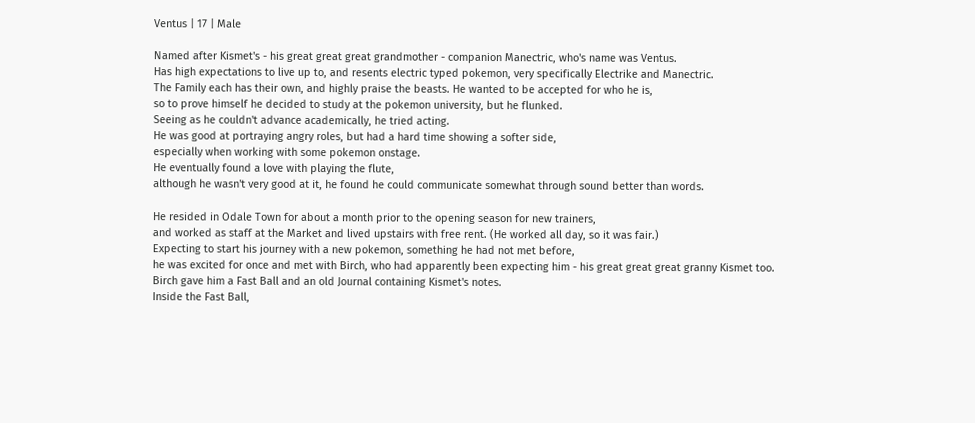Ventus | 17 | Male

Named after Kismet's - his great great great grandmother - companion Manectric, who's name was Ventus.
Has high expectations to live up to, and resents electric typed pokemon, very specifically Electrike and Manectric.
The Family each has their own, and highly praise the beasts. He wanted to be accepted for who he is,
so to prove himself he decided to study at the pokemon university, but he flunked.
Seeing as he couldn't advance academically, he tried acting.
He was good at portraying angry roles, but had a hard time showing a softer side,
especially when working with some pokemon onstage.
He eventually found a love with playing the flute,
although he wasn't very good at it, he found he could communicate somewhat through sound better than words.

He resided in Odale Town for about a month prior to the opening season for new trainers,
and worked as staff at the Market and lived upstairs with free rent. (He worked all day, so it was fair.)
Expecting to start his journey with a new pokemon, something he had not met before,
he was excited for once and met with Birch, who had apparently been expecting him - his great great great granny Kismet too.
Birch gave him a Fast Ball and an old Journal containing Kismet's notes.
Inside the Fast Ball,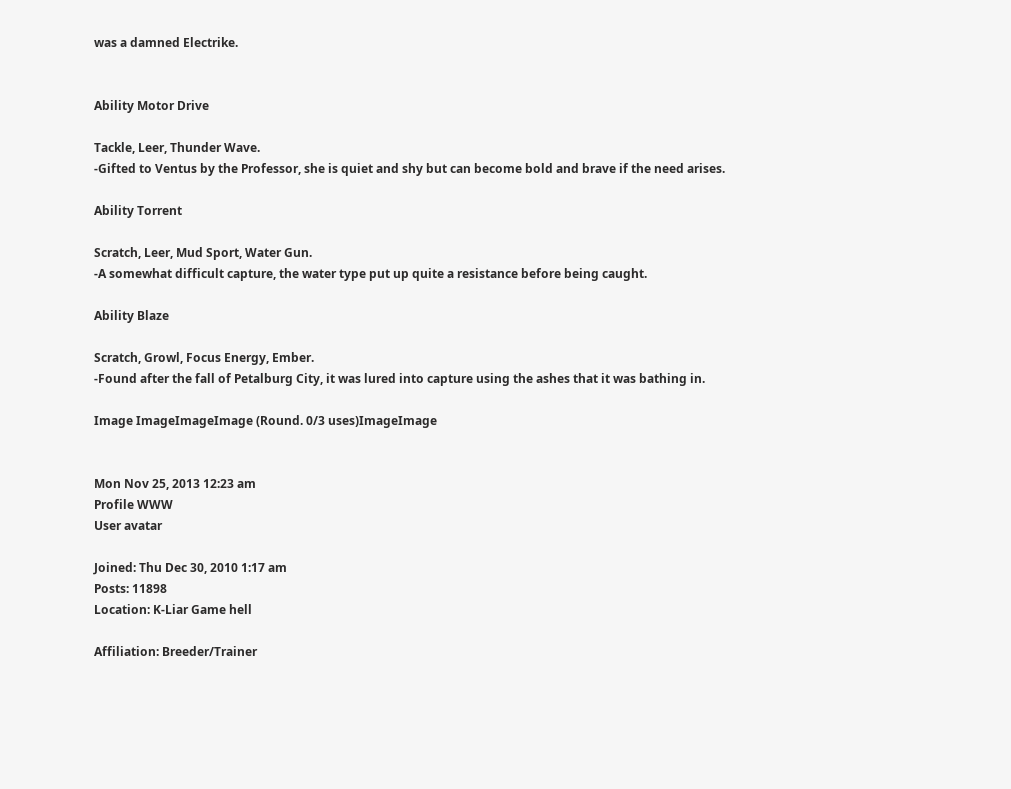was a damned Electrike.


Ability Motor Drive

Tackle, Leer, Thunder Wave.
-Gifted to Ventus by the Professor, she is quiet and shy but can become bold and brave if the need arises.

Ability Torrent

Scratch, Leer, Mud Sport, Water Gun.
-A somewhat difficult capture, the water type put up quite a resistance before being caught.

Ability Blaze

Scratch, Growl, Focus Energy, Ember.
-Found after the fall of Petalburg City, it was lured into capture using the ashes that it was bathing in.

Image ImageImageImage (Round. 0/3 uses)ImageImage


Mon Nov 25, 2013 12:23 am
Profile WWW
User avatar

Joined: Thu Dec 30, 2010 1:17 am
Posts: 11898
Location: K-Liar Game hell

Affiliation: Breeder/Trainer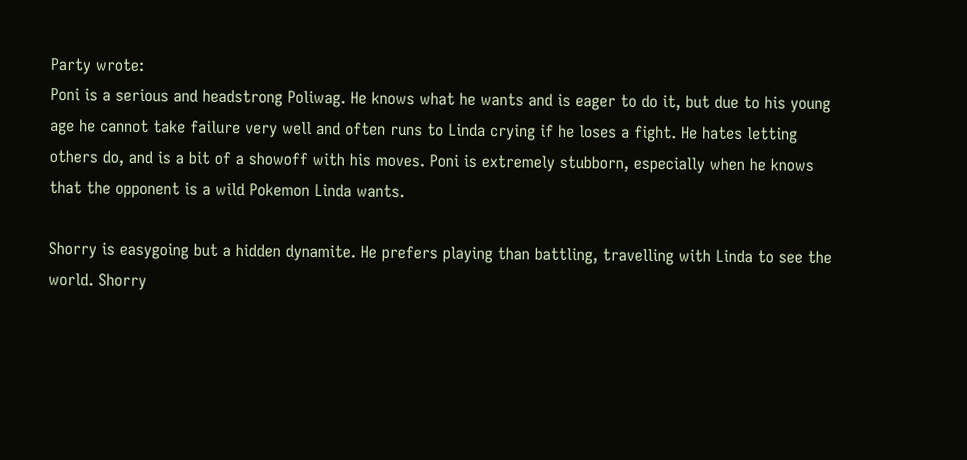Party wrote:
Poni is a serious and headstrong Poliwag. He knows what he wants and is eager to do it, but due to his young age he cannot take failure very well and often runs to Linda crying if he loses a fight. He hates letting others do, and is a bit of a showoff with his moves. Poni is extremely stubborn, especially when he knows that the opponent is a wild Pokemon Linda wants.

Shorry is easygoing but a hidden dynamite. He prefers playing than battling, travelling with Linda to see the world. Shorry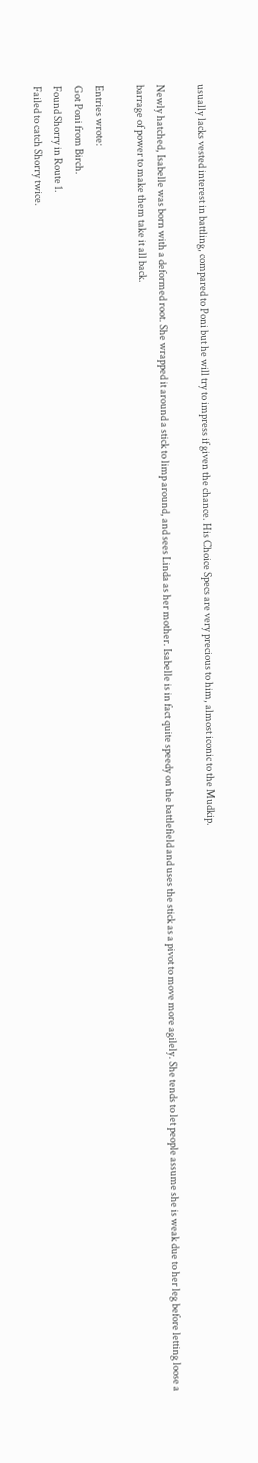usually lacks vested interest in battling, compared to Poni but he will try to impress if given the chance. His Choice Specs are very precious to him, almost iconic to the Mudkip.

Newly hatched, Isabelle was born with a deformed root. She wrapped it around a stick to limp around, and sees Linda as her mother. Isabelle is in fact quite speedy on the battlefield and uses the stick as a pivot to move more agilely. She tends to let people assume she is weak due to her leg before letting loose a barrage of power to make them take it all back.

Entries wrote:
Got Poni from Birch.
Found Shorry in Route 1.
Failed to catch Shorry twice.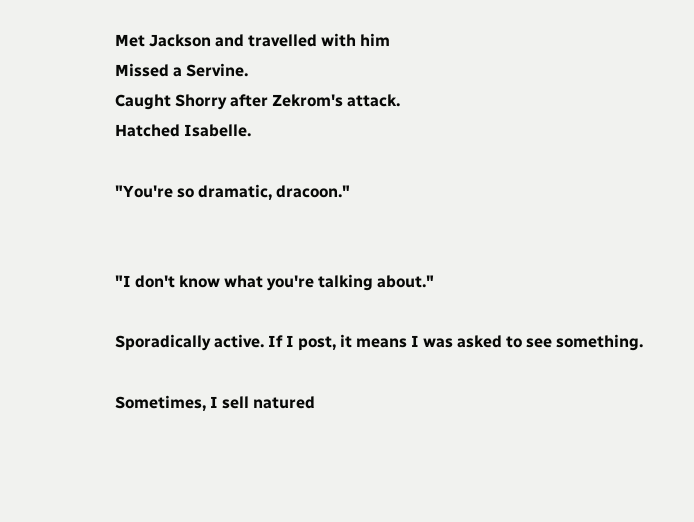Met Jackson and travelled with him
Missed a Servine.
Caught Shorry after Zekrom's attack.
Hatched Isabelle.

"You're so dramatic, dracoon."


"I don't know what you're talking about."

Sporadically active. If I post, it means I was asked to see something.

Sometimes, I sell natured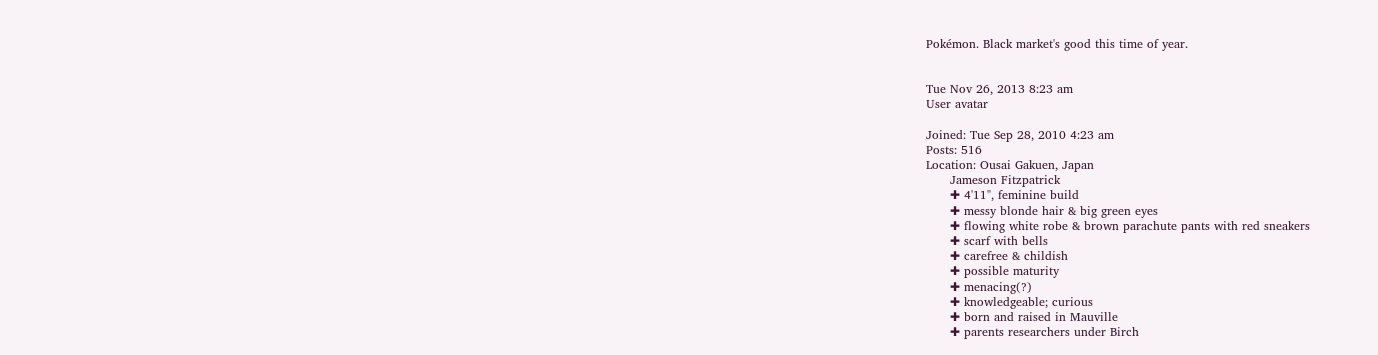Pokémon. Black market's good this time of year.


Tue Nov 26, 2013 8:23 am
User avatar

Joined: Tue Sep 28, 2010 4:23 am
Posts: 516
Location: Ousai Gakuen, Japan
      Jameson Fitzpatrick
      ✚ 4'11", feminine build
      ✚ messy blonde hair & big green eyes
      ✚ flowing white robe & brown parachute pants with red sneakers
      ✚ scarf with bells
      ✚ carefree & childish
      ✚ possible maturity
      ✚ menacing(?)
      ✚ knowledgeable; curious
      ✚ born and raised in Mauville
      ✚ parents researchers under Birch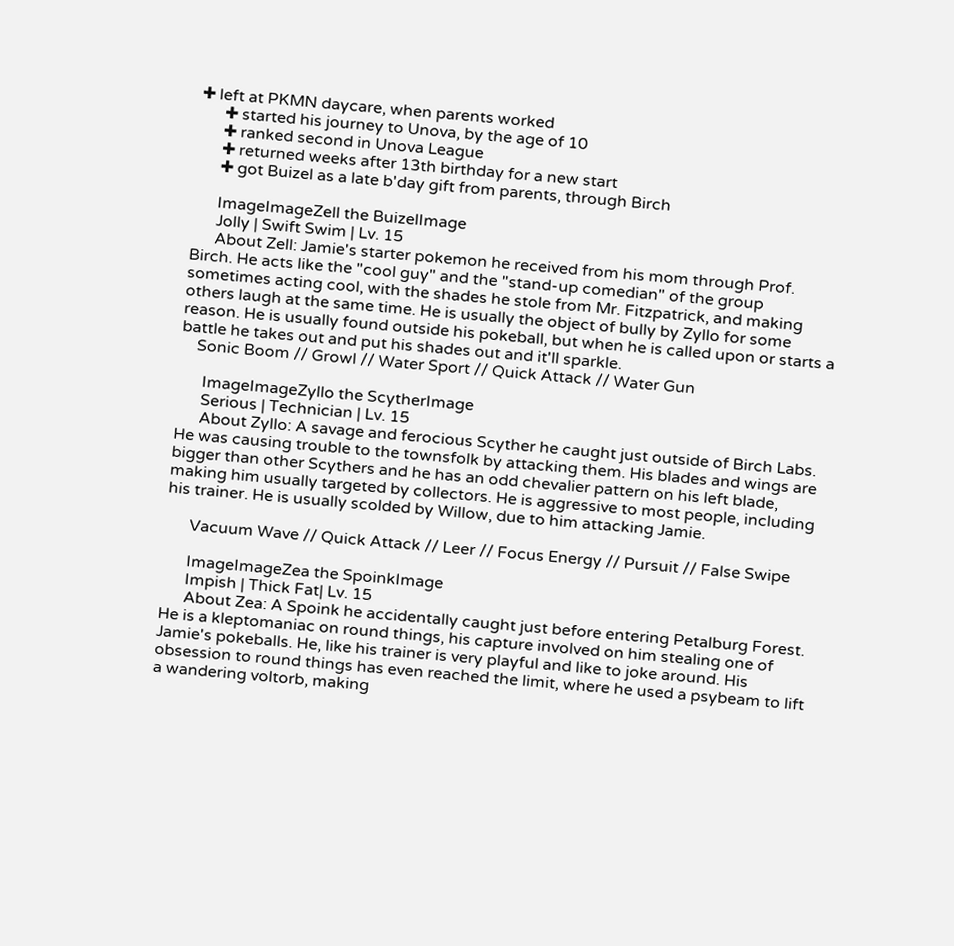✚ left at PKMN daycare, when parents worked
      ✚ started his journey to Unova, by the age of 10
      ✚ ranked second in Unova League
      ✚ returned weeks after 13th birthday for a new start
      ✚ got Buizel as a late b'day gift from parents, through Birch

      ImageImageZell the BuizelImage
      Jolly | Swift Swim | Lv. 15
      About Zell: Jamie's starter pokemon he received from his mom through Prof. Birch. He acts like the "cool guy" and the "stand-up comedian" of the group sometimes acting cool, with the shades he stole from Mr. Fitzpatrick, and making others laugh at the same time. He is usually the object of bully by Zyllo for some reason. He is usually found outside his pokeball, but when he is called upon or starts a battle he takes out and put his shades out and it'll sparkle.
    Sonic Boom // Growl // Water Sport // Quick Attack // Water Gun

      ImageImageZyllo the ScytherImage
      Serious | Technician | Lv. 15
      About Zyllo: A savage and ferocious Scyther he caught just outside of Birch Labs. He was causing trouble to the townsfolk by attacking them. His blades and wings are bigger than other Scythers and he has an odd chevalier pattern on his left blade, making him usually targeted by collectors. He is aggressive to most people, including his trainer. He is usually scolded by Willow, due to him attacking Jamie.

      Vacuum Wave // Quick Attack // Leer // Focus Energy // Pursuit // False Swipe

      ImageImageZea the SpoinkImage
      Impish | Thick Fat| Lv. 15
      About Zea: A Spoink he accidentally caught just before entering Petalburg Forest. He is a kleptomaniac on round things, his capture involved on him stealing one of Jamie's pokeballs. He, like his trainer is very playful and like to joke around. His obsession to round things has even reached the limit, where he used a psybeam to lift a wandering voltorb, making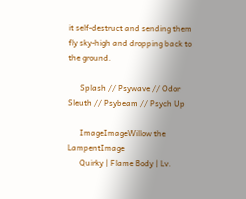it self-destruct and sending them fly sky-high and dropping back to the ground.

      Splash // Psywave // Odor Sleuth // Psybeam // Psych Up

      ImageImageWillow the LampentImage
      Quirky | Flame Body | Lv.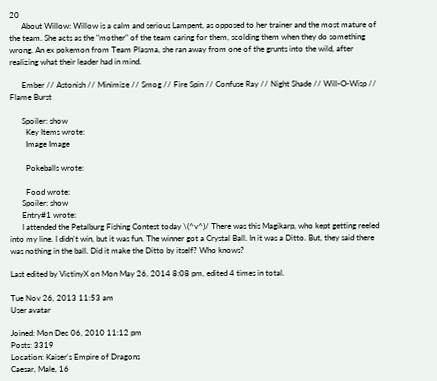20
      About Willow: Willow is a calm and serious Lampent, as opposed to her trainer and the most mature of the team. She acts as the "mother" of the team caring for them, scolding them when they do something wrong. An ex pokemon from Team Plasma, she ran away from one of the grunts into the wild, after realizing what their leader had in mind.

      Ember // Astonish // Minimize // Smog // Fire Spin // Confuse Ray // Night Shade // Will-O-Wisp // Flame Burst

      Spoiler: show
        Key Items wrote:
        Image Image

        Pokeballs wrote:

        Food wrote:
      Spoiler: show
      Entry#1 wrote:
      I attended the Petalburg Fishing Contest today \(^v^)/ There was this Magikarp, who kept getting reeled into my line. I didn't win, but it was fun. The winner got a Crystal Ball. In it was a Ditto. But, they said there was nothing in the ball. Did it make the Ditto by itself? Who knows?

Last edited by VictinyX on Mon May 26, 2014 8:08 pm, edited 4 times in total.

Tue Nov 26, 2013 11:53 am
User avatar

Joined: Mon Dec 06, 2010 11:12 pm
Posts: 3319
Location: Kaiser's Empire of Dragons
Caesar, Male, 16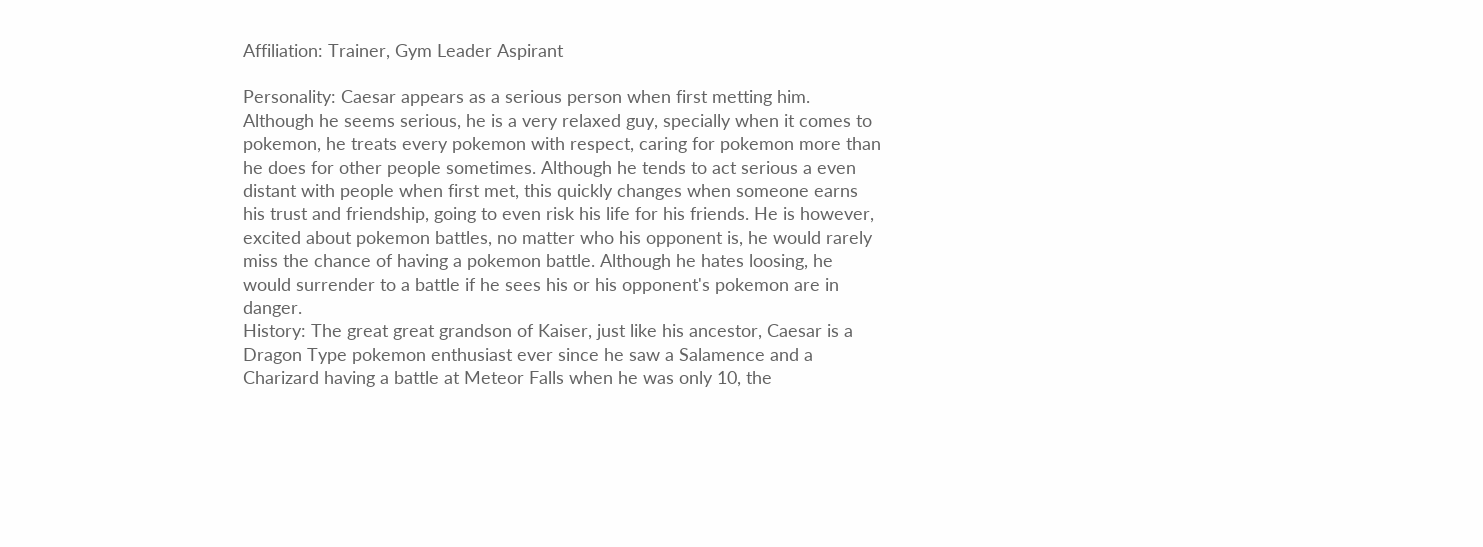Affiliation: Trainer, Gym Leader Aspirant

Personality: Caesar appears as a serious person when first metting him. Although he seems serious, he is a very relaxed guy, specially when it comes to pokemon, he treats every pokemon with respect, caring for pokemon more than he does for other people sometimes. Although he tends to act serious a even distant with people when first met, this quickly changes when someone earns his trust and friendship, going to even risk his life for his friends. He is however, excited about pokemon battles, no matter who his opponent is, he would rarely miss the chance of having a pokemon battle. Although he hates loosing, he would surrender to a battle if he sees his or his opponent's pokemon are in danger.
History: The great great grandson of Kaiser, just like his ancestor, Caesar is a Dragon Type pokemon enthusiast ever since he saw a Salamence and a Charizard having a battle at Meteor Falls when he was only 10, the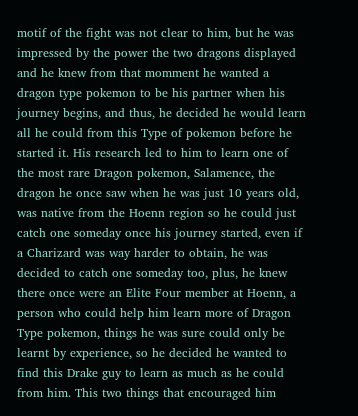motif of the fight was not clear to him, but he was impressed by the power the two dragons displayed and he knew from that momment he wanted a dragon type pokemon to be his partner when his journey begins, and thus, he decided he would learn all he could from this Type of pokemon before he started it. His research led to him to learn one of the most rare Dragon pokemon, Salamence, the dragon he once saw when he was just 10 years old, was native from the Hoenn region so he could just catch one someday once his journey started, even if a Charizard was way harder to obtain, he was decided to catch one someday too, plus, he knew there once were an Elite Four member at Hoenn, a person who could help him learn more of Dragon Type pokemon, things he was sure could only be learnt by experience, so he decided he wanted to find this Drake guy to learn as much as he could from him. This two things that encouraged him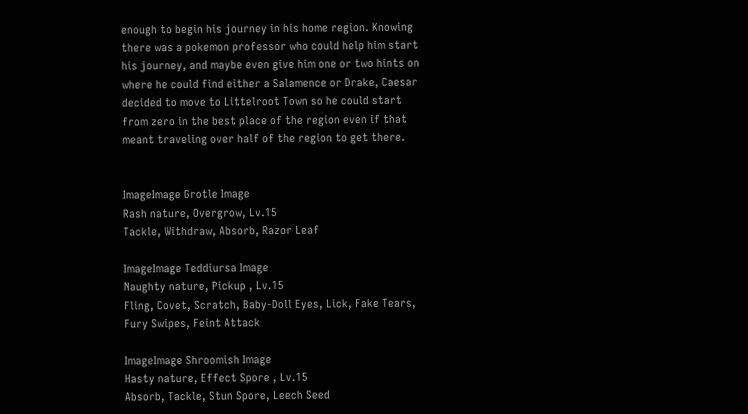enough to begin his journey in his home region. Knowing there was a pokemon professor who could help him start his journey, and maybe even give him one or two hints on where he could find either a Salamence or Drake, Caesar decided to move to Littelroot Town so he could start from zero in the best place of the region even if that meant traveling over half of the region to get there.


ImageImage Grotle Image
Rash nature, Overgrow, Lv.15
Tackle, Withdraw, Absorb, Razor Leaf

ImageImage Teddiursa Image
Naughty nature, Pickup , Lv.15
Fling, Covet, Scratch, Baby-Doll Eyes, Lick, Fake Tears, Fury Swipes, Feint Attack

ImageImage Shroomish Image
Hasty nature, Effect Spore , Lv.15
Absorb, Tackle, Stun Spore, Leech Seed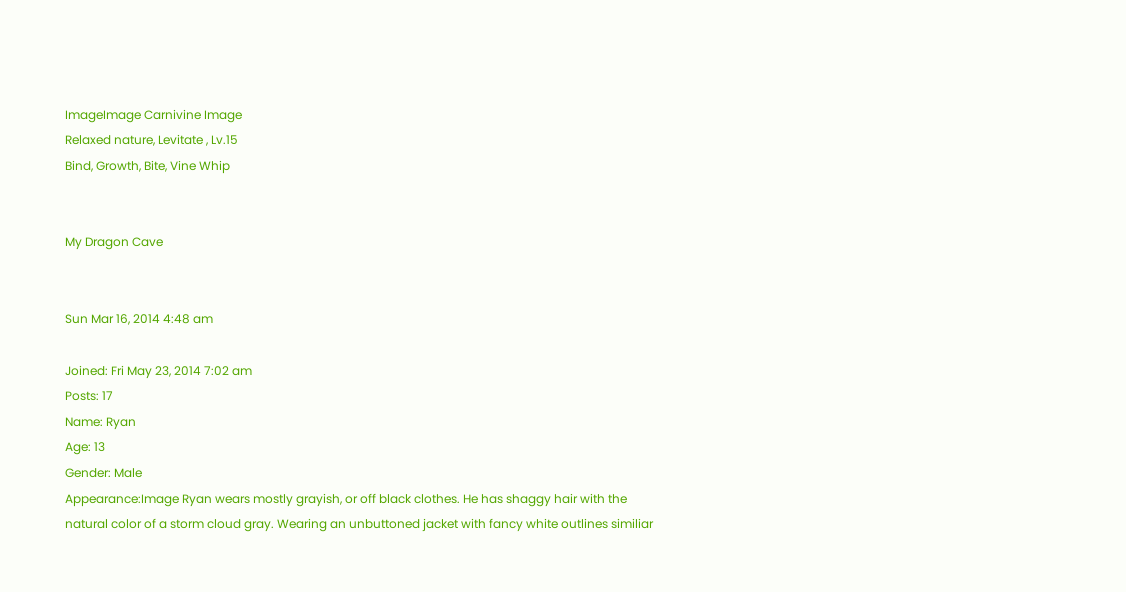ImageImage Carnivine Image
Relaxed nature, Levitate , Lv.15
Bind, Growth, Bite, Vine Whip


My Dragon Cave


Sun Mar 16, 2014 4:48 am

Joined: Fri May 23, 2014 7:02 am
Posts: 17
Name: Ryan
Age: 13
Gender: Male
Appearance:Image Ryan wears mostly grayish, or off black clothes. He has shaggy hair with the natural color of a storm cloud gray. Wearing an unbuttoned jacket with fancy white outlines similiar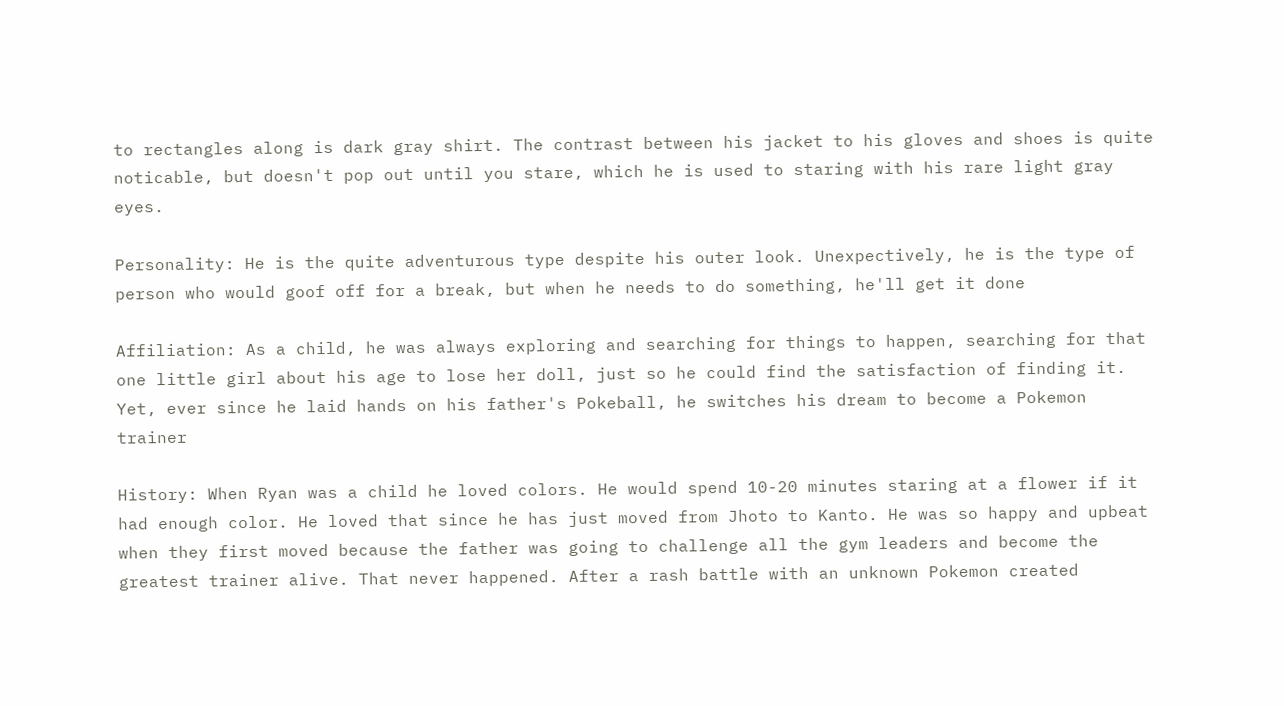to rectangles along is dark gray shirt. The contrast between his jacket to his gloves and shoes is quite noticable, but doesn't pop out until you stare, which he is used to staring with his rare light gray eyes.

Personality: He is the quite adventurous type despite his outer look. Unexpectively, he is the type of person who would goof off for a break, but when he needs to do something, he'll get it done

Affiliation: As a child, he was always exploring and searching for things to happen, searching for that one little girl about his age to lose her doll, just so he could find the satisfaction of finding it. Yet, ever since he laid hands on his father's Pokeball, he switches his dream to become a Pokemon trainer

History: When Ryan was a child he loved colors. He would spend 10-20 minutes staring at a flower if it had enough color. He loved that since he has just moved from Jhoto to Kanto. He was so happy and upbeat when they first moved because the father was going to challenge all the gym leaders and become the greatest trainer alive. That never happened. After a rash battle with an unknown Pokemon created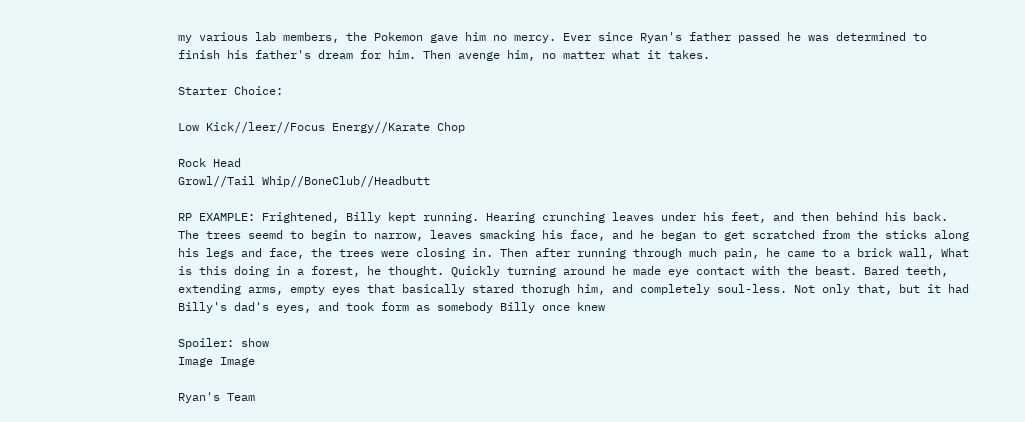my various lab members, the Pokemon gave him no mercy. Ever since Ryan's father passed he was determined to finish his father's dream for him. Then avenge him, no matter what it takes.

Starter Choice:

Low Kick//leer//Focus Energy//Karate Chop

Rock Head
Growl//Tail Whip//BoneClub//Headbutt

RP EXAMPLE: Frightened, Billy kept running. Hearing crunching leaves under his feet, and then behind his back. The trees seemd to begin to narrow, leaves smacking his face, and he began to get scratched from the sticks along his legs and face, the trees were closing in. Then after running through much pain, he came to a brick wall, What is this doing in a forest, he thought. Quickly turning around he made eye contact with the beast. Bared teeth, extending arms, empty eyes that basically stared thorugh him, and completely soul-less. Not only that, but it had Billy's dad's eyes, and took form as somebody Billy once knew

Spoiler: show
Image Image

Ryan's Team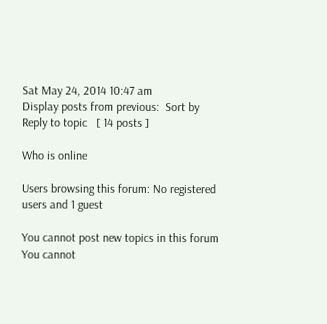Sat May 24, 2014 10:47 am
Display posts from previous:  Sort by
Reply to topic   [ 14 posts ]

Who is online

Users browsing this forum: No registered users and 1 guest

You cannot post new topics in this forum
You cannot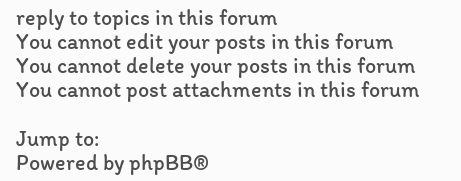reply to topics in this forum
You cannot edit your posts in this forum
You cannot delete your posts in this forum
You cannot post attachments in this forum

Jump to:
Powered by phpBB®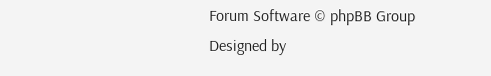Forum Software © phpBB Group
Designed by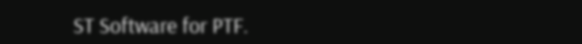ST Software for PTF.